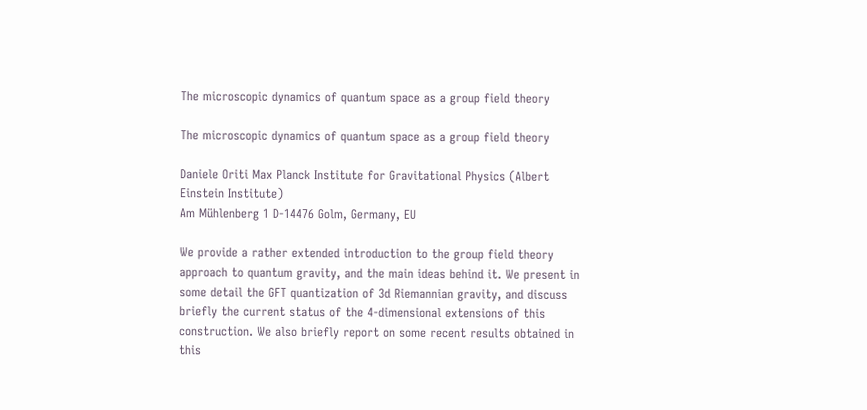The microscopic dynamics of quantum space as a group field theory

The microscopic dynamics of quantum space as a group field theory

Daniele Oriti Max Planck Institute for Gravitational Physics (Albert Einstein Institute)
Am Mühlenberg 1 D-14476 Golm, Germany, EU

We provide a rather extended introduction to the group field theory approach to quantum gravity, and the main ideas behind it. We present in some detail the GFT quantization of 3d Riemannian gravity, and discuss briefly the current status of the 4-dimensional extensions of this construction. We also briefly report on some recent results obtained in this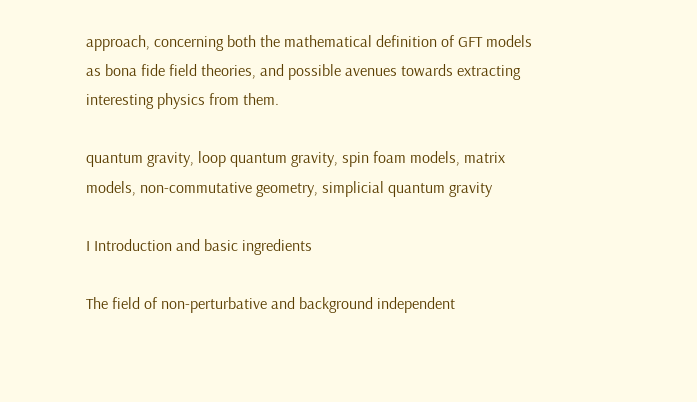approach, concerning both the mathematical definition of GFT models as bona fide field theories, and possible avenues towards extracting interesting physics from them.

quantum gravity, loop quantum gravity, spin foam models, matrix models, non-commutative geometry, simplicial quantum gravity

I Introduction and basic ingredients

The field of non-perturbative and background independent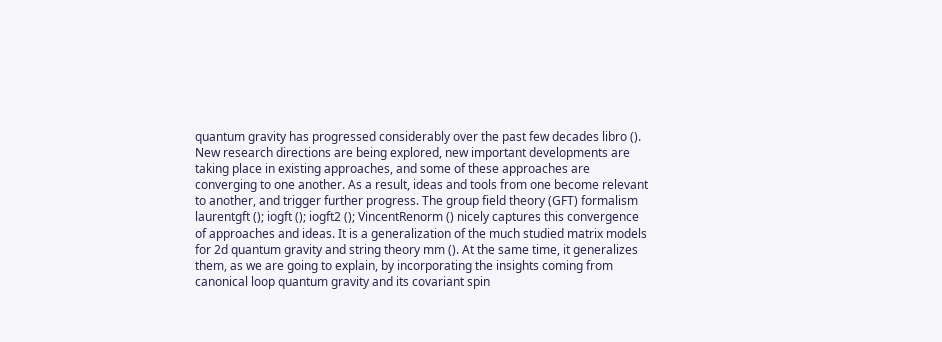quantum gravity has progressed considerably over the past few decades libro (). New research directions are being explored, new important developments are taking place in existing approaches, and some of these approaches are converging to one another. As a result, ideas and tools from one become relevant to another, and trigger further progress. The group field theory (GFT) formalism laurentgft (); iogft (); iogft2 (); VincentRenorm () nicely captures this convergence of approaches and ideas. It is a generalization of the much studied matrix models for 2d quantum gravity and string theory mm (). At the same time, it generalizes them, as we are going to explain, by incorporating the insights coming from canonical loop quantum gravity and its covariant spin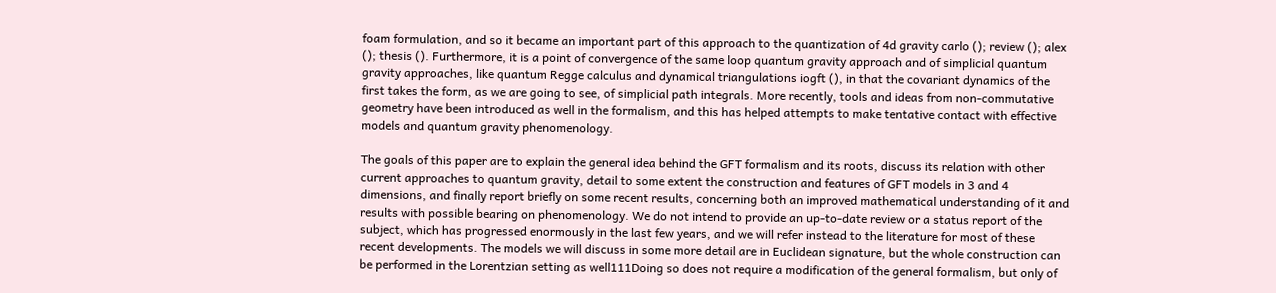foam formulation, and so it became an important part of this approach to the quantization of 4d gravity carlo (); review (); alex (); thesis (). Furthermore, it is a point of convergence of the same loop quantum gravity approach and of simplicial quantum gravity approaches, like quantum Regge calculus and dynamical triangulations iogft (), in that the covariant dynamics of the first takes the form, as we are going to see, of simplicial path integrals. More recently, tools and ideas from non-commutative geometry have been introduced as well in the formalism, and this has helped attempts to make tentative contact with effective models and quantum gravity phenomenology.

The goals of this paper are to explain the general idea behind the GFT formalism and its roots, discuss its relation with other current approaches to quantum gravity, detail to some extent the construction and features of GFT models in 3 and 4 dimensions, and finally report briefly on some recent results, concerning both an improved mathematical understanding of it and results with possible bearing on phenomenology. We do not intend to provide an up-to-date review or a status report of the subject, which has progressed enormously in the last few years, and we will refer instead to the literature for most of these recent developments. The models we will discuss in some more detail are in Euclidean signature, but the whole construction can be performed in the Lorentzian setting as well111Doing so does not require a modification of the general formalism, but only of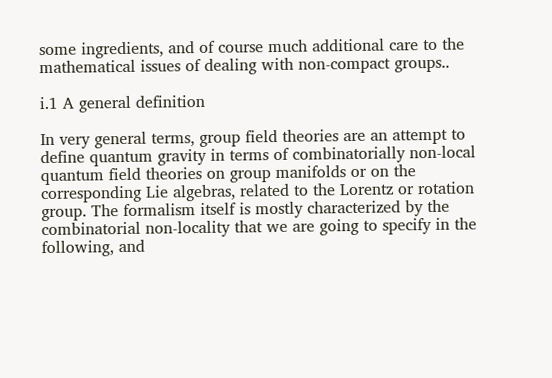some ingredients, and of course much additional care to the mathematical issues of dealing with non-compact groups..

i.1 A general definition

In very general terms, group field theories are an attempt to define quantum gravity in terms of combinatorially non-local quantum field theories on group manifolds or on the corresponding Lie algebras, related to the Lorentz or rotation group. The formalism itself is mostly characterized by the combinatorial non-locality that we are going to specify in the following, and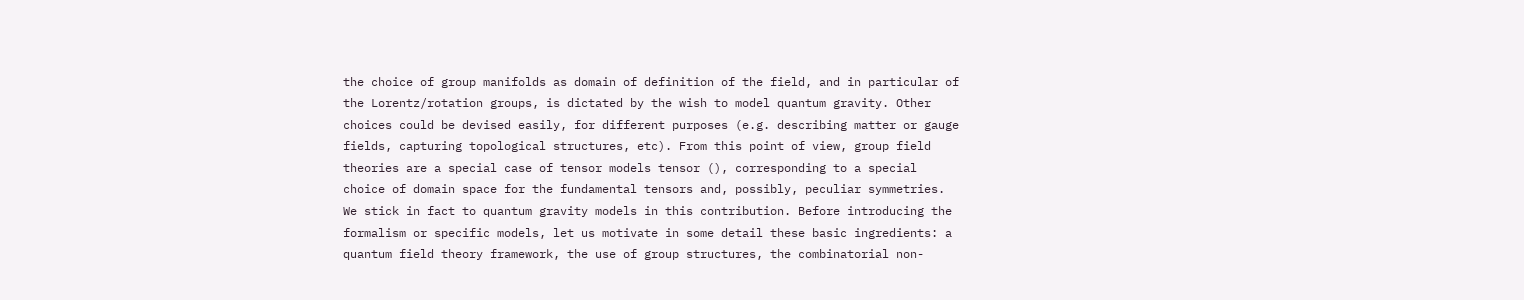the choice of group manifolds as domain of definition of the field, and in particular of the Lorentz/rotation groups, is dictated by the wish to model quantum gravity. Other choices could be devised easily, for different purposes (e.g. describing matter or gauge fields, capturing topological structures, etc). From this point of view, group field theories are a special case of tensor models tensor (), corresponding to a special choice of domain space for the fundamental tensors and, possibly, peculiar symmetries. We stick in fact to quantum gravity models in this contribution. Before introducing the formalism or specific models, let us motivate in some detail these basic ingredients: a quantum field theory framework, the use of group structures, the combinatorial non-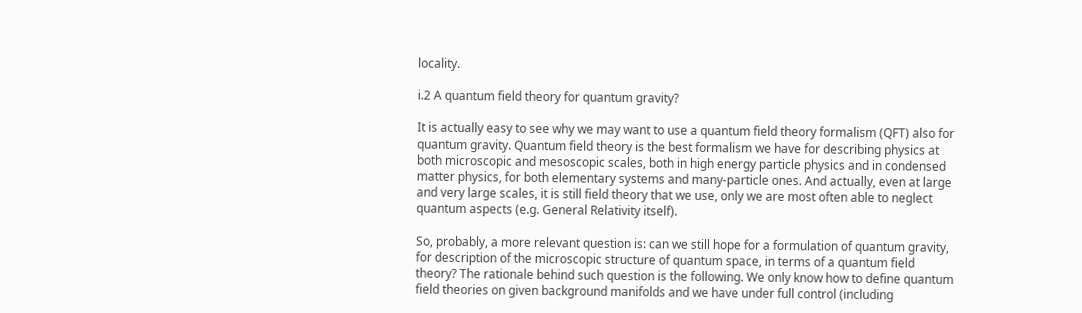locality.

i.2 A quantum field theory for quantum gravity?

It is actually easy to see why we may want to use a quantum field theory formalism (QFT) also for quantum gravity. Quantum field theory is the best formalism we have for describing physics at both microscopic and mesoscopic scales, both in high energy particle physics and in condensed matter physics, for both elementary systems and many-particle ones. And actually, even at large and very large scales, it is still field theory that we use, only we are most often able to neglect quantum aspects (e.g. General Relativity itself).

So, probably, a more relevant question is: can we still hope for a formulation of quantum gravity, for description of the microscopic structure of quantum space, in terms of a quantum field theory? The rationale behind such question is the following. We only know how to define quantum field theories on given background manifolds and we have under full control (including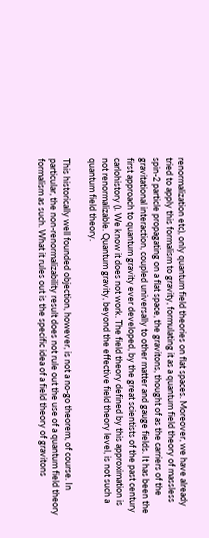renormalization etc), only quantum field theories on flat spaces. Moreover, we have already tried to apply this formalism to gravity, formulating it as a quantum field theory of massless spin-2 particle propagating on a flat space, the gravitons, thought of as the carriers of the gravitational interaction, coupled universally to other matter and gauge fields. It has been the first approach to quantum gravity ever developed, by the great scientists of the past century carlohistory (). We know it does not work. The field theory defined by this approximation is not renormalizable. Quantum gravity, beyond the effective field theory level, is not such a quantum field theory.

This historically well founded objection, however, is not a no-go theorem, of course. In particular, the non-renormalizability result does not rule out the use of a quantum field theory formalism as such. What it rules out is the specific idea of a field theory of gravitons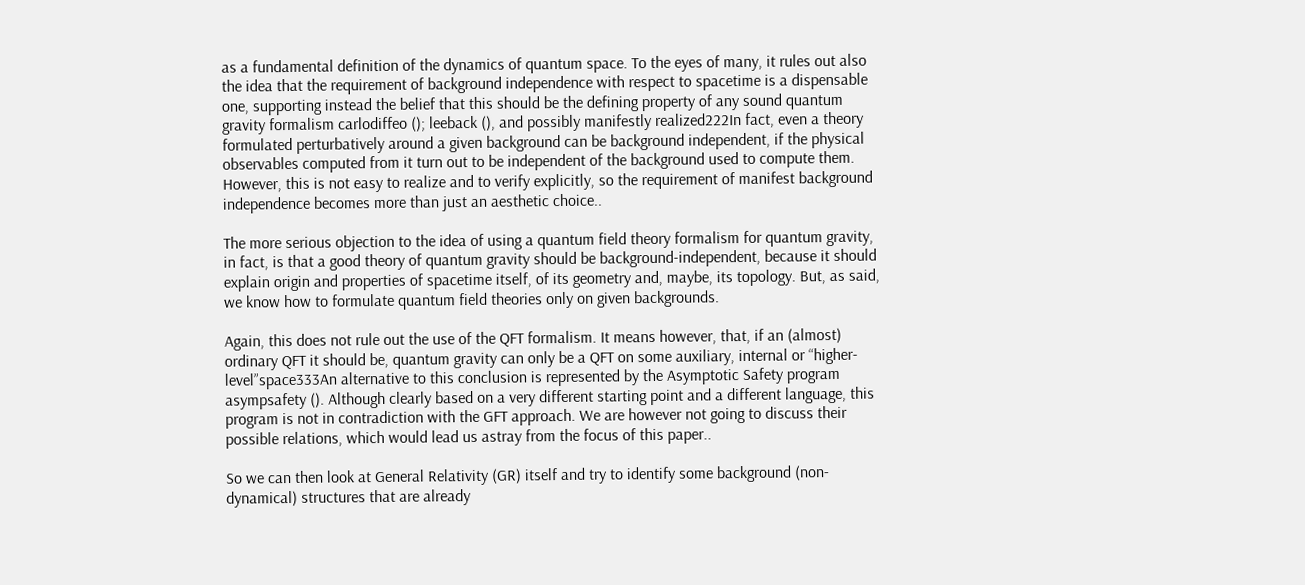as a fundamental definition of the dynamics of quantum space. To the eyes of many, it rules out also the idea that the requirement of background independence with respect to spacetime is a dispensable one, supporting instead the belief that this should be the defining property of any sound quantum gravity formalism carlodiffeo (); leeback (), and possibly manifestly realized222In fact, even a theory formulated perturbatively around a given background can be background independent, if the physical observables computed from it turn out to be independent of the background used to compute them. However, this is not easy to realize and to verify explicitly, so the requirement of manifest background independence becomes more than just an aesthetic choice..

The more serious objection to the idea of using a quantum field theory formalism for quantum gravity, in fact, is that a good theory of quantum gravity should be background-independent, because it should explain origin and properties of spacetime itself, of its geometry and, maybe, its topology. But, as said, we know how to formulate quantum field theories only on given backgrounds.

Again, this does not rule out the use of the QFT formalism. It means however, that, if an (almost) ordinary QFT it should be, quantum gravity can only be a QFT on some auxiliary, internal or “higher-level”space333An alternative to this conclusion is represented by the Asymptotic Safety program asympsafety (). Although clearly based on a very different starting point and a different language, this program is not in contradiction with the GFT approach. We are however not going to discuss their possible relations, which would lead us astray from the focus of this paper..

So we can then look at General Relativity (GR) itself and try to identify some background (non-dynamical) structures that are already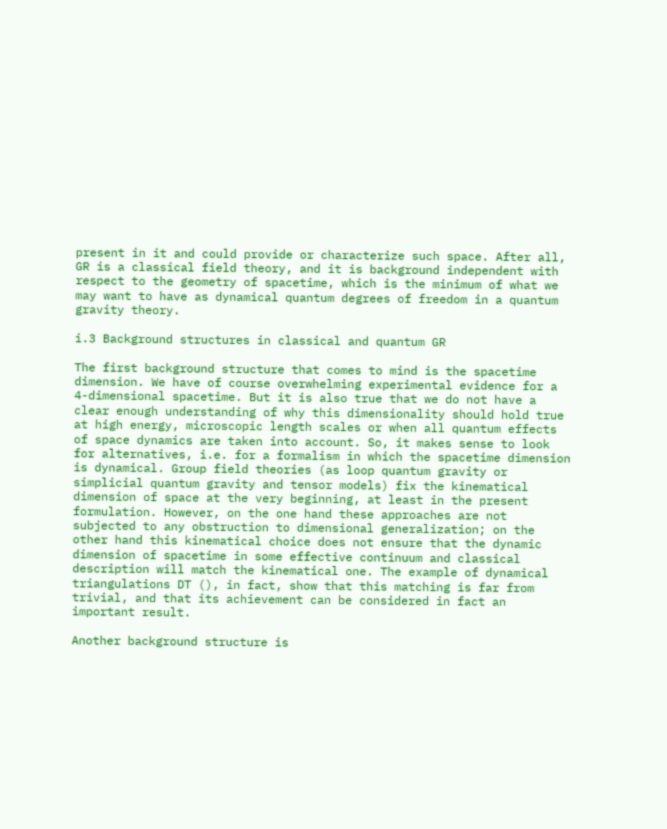present in it and could provide or characterize such space. After all, GR is a classical field theory, and it is background independent with respect to the geometry of spacetime, which is the minimum of what we may want to have as dynamical quantum degrees of freedom in a quantum gravity theory.

i.3 Background structures in classical and quantum GR

The first background structure that comes to mind is the spacetime dimension. We have of course overwhelming experimental evidence for a 4-dimensional spacetime. But it is also true that we do not have a clear enough understanding of why this dimensionality should hold true at high energy, microscopic length scales or when all quantum effects of space dynamics are taken into account. So, it makes sense to look for alternatives, i.e. for a formalism in which the spacetime dimension is dynamical. Group field theories (as loop quantum gravity or simplicial quantum gravity and tensor models) fix the kinematical dimension of space at the very beginning, at least in the present formulation. However, on the one hand these approaches are not subjected to any obstruction to dimensional generalization; on the other hand this kinematical choice does not ensure that the dynamic dimension of spacetime in some effective continuum and classical description will match the kinematical one. The example of dynamical triangulations DT (), in fact, show that this matching is far from trivial, and that its achievement can be considered in fact an important result.

Another background structure is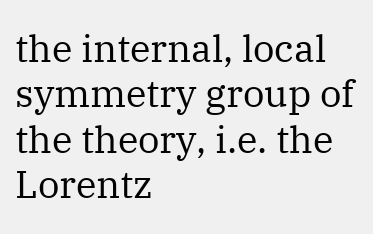the internal, local symmetry group of the theory, i.e. the Lorentz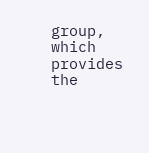group, which provides the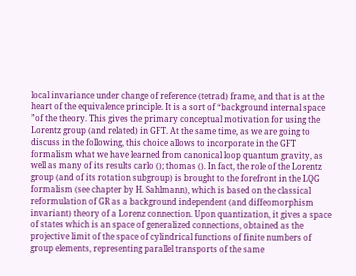local invariance under change of reference (tetrad) frame, and that is at the heart of the equivalence principle. It is a sort of “background internal space ”of the theory. This gives the primary conceptual motivation for using the Lorentz group (and related) in GFT. At the same time, as we are going to discuss in the following, this choice allows to incorporate in the GFT formalism what we have learned from canonical loop quantum gravity, as well as many of its results carlo (); thomas (). In fact, the role of the Lorentz group (and of its rotation subgroup) is brought to the forefront in the LQG formalism (see chapter by H. Sahlmann), which is based on the classical reformulation of GR as a background independent (and diffeomorphism invariant) theory of a Lorenz connection. Upon quantization, it gives a space of states which is an space of generalized connections, obtained as the projective limit of the space of cylindrical functions of finite numbers of group elements, representing parallel transports of the same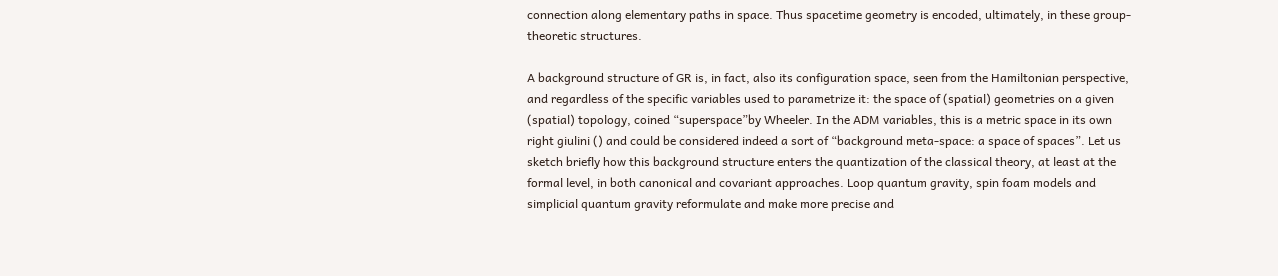connection along elementary paths in space. Thus spacetime geometry is encoded, ultimately, in these group-theoretic structures.

A background structure of GR is, in fact, also its configuration space, seen from the Hamiltonian perspective, and regardless of the specific variables used to parametrize it: the space of (spatial) geometries on a given (spatial) topology, coined “superspace”by Wheeler. In the ADM variables, this is a metric space in its own right giulini () and could be considered indeed a sort of “background meta-space: a space of spaces”. Let us sketch briefly how this background structure enters the quantization of the classical theory, at least at the formal level, in both canonical and covariant approaches. Loop quantum gravity, spin foam models and simplicial quantum gravity reformulate and make more precise and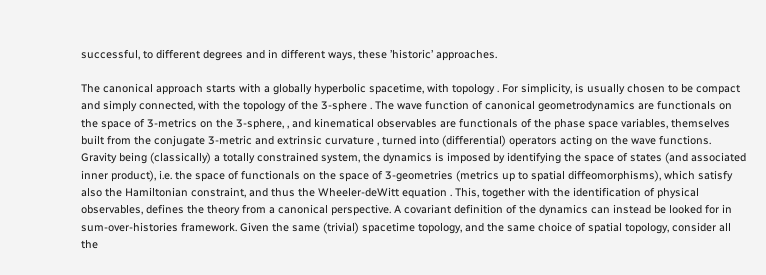successful, to different degrees and in different ways, these ’historic’ approaches.

The canonical approach starts with a globally hyperbolic spacetime, with topology . For simplicity, is usually chosen to be compact and simply connected, with the topology of the 3-sphere . The wave function of canonical geometrodynamics are functionals on the space of 3-metrics on the 3-sphere, , and kinematical observables are functionals of the phase space variables, themselves built from the conjugate 3-metric and extrinsic curvature , turned into (differential) operators acting on the wave functions. Gravity being (classically) a totally constrained system, the dynamics is imposed by identifying the space of states (and associated inner product), i.e. the space of functionals on the space of 3-geometries (metrics up to spatial diffeomorphisms), which satisfy also the Hamiltonian constraint, and thus the Wheeler-deWitt equation . This, together with the identification of physical observables, defines the theory from a canonical perspective. A covariant definition of the dynamics can instead be looked for in sum-over-histories framework. Given the same (trivial) spacetime topology, and the same choice of spatial topology, consider all the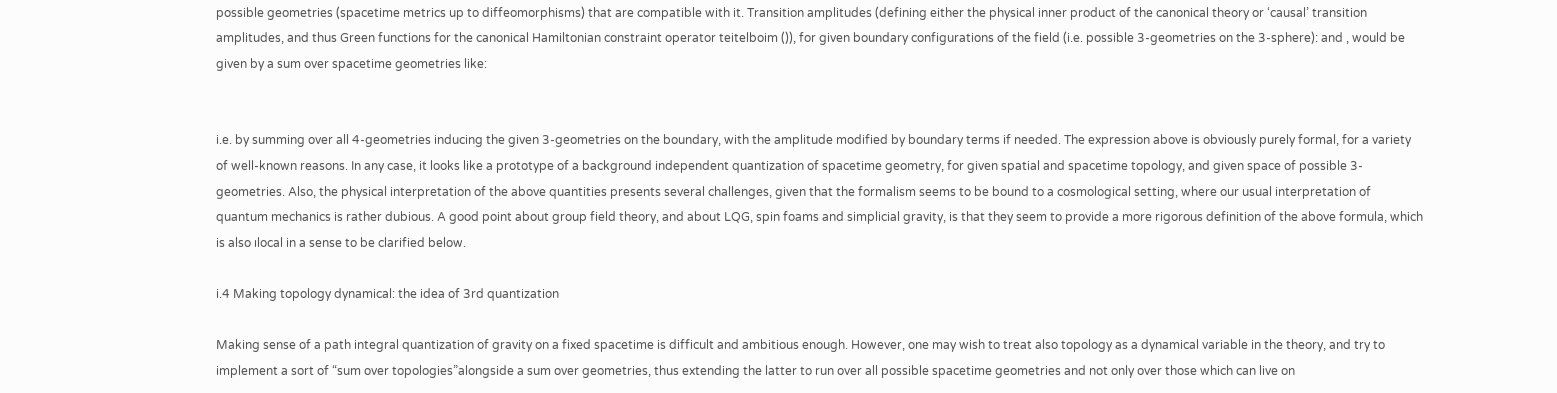possible geometries (spacetime metrics up to diffeomorphisms) that are compatible with it. Transition amplitudes (defining either the physical inner product of the canonical theory or ‘causal’ transition amplitudes, and thus Green functions for the canonical Hamiltonian constraint operator teitelboim ()), for given boundary configurations of the field (i.e. possible 3-geometries on the 3-sphere): and , would be given by a sum over spacetime geometries like:


i.e. by summing over all 4-geometries inducing the given 3-geometries on the boundary, with the amplitude modified by boundary terms if needed. The expression above is obviously purely formal, for a variety of well-known reasons. In any case, it looks like a prototype of a background independent quantization of spacetime geometry, for given spatial and spacetime topology, and given space of possible 3-geometries. Also, the physical interpretation of the above quantities presents several challenges, given that the formalism seems to be bound to a cosmological setting, where our usual interpretation of quantum mechanics is rather dubious. A good point about group field theory, and about LQG, spin foams and simplicial gravity, is that they seem to provide a more rigorous definition of the above formula, which is also ılocal in a sense to be clarified below.

i.4 Making topology dynamical: the idea of 3rd quantization

Making sense of a path integral quantization of gravity on a fixed spacetime is difficult and ambitious enough. However, one may wish to treat also topology as a dynamical variable in the theory, and try to implement a sort of “sum over topologies”alongside a sum over geometries, thus extending the latter to run over all possible spacetime geometries and not only over those which can live on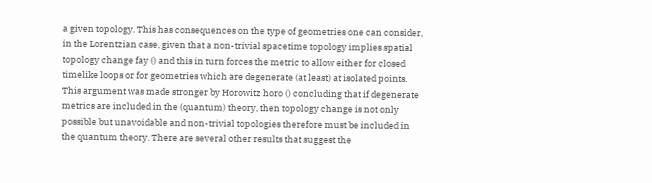a given topology. This has consequences on the type of geometries one can consider, in the Lorentzian case, given that a non-trivial spacetime topology implies spatial topology change fay () and this in turn forces the metric to allow either for closed timelike loops or for geometries which are degenerate (at least) at isolated points. This argument was made stronger by Horowitz horo () concluding that if degenerate metrics are included in the (quantum) theory, then topology change is not only possible but unavoidable and non-trivial topologies therefore must be included in the quantum theory. There are several other results that suggest the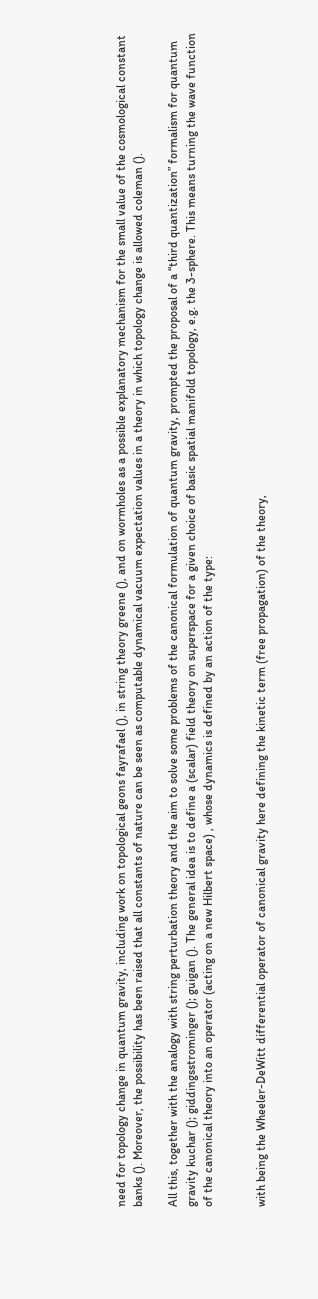need for topology change in quantum gravity, including work on topological geons fayrafael (), in string theory greene (), and on wormholes as a possible explanatory mechanism for the small value of the cosmological constant banks (). Moreover, the possibility has been raised that all constants of nature can be seen as computable dynamical vacuum expectation values in a theory in which topology change is allowed coleman ().

All this, together with the analogy with string perturbation theory and the aim to solve some problems of the canonical formulation of quantum gravity, prompted the proposal of a “third quantization” formalism for quantum gravity kuchar (); giddingsstrominger (); guigan (). The general idea is to define a (scalar) field theory on superspace for a given choice of basic spatial manifold topology, e.g. the 3-sphere. This means turning the wave function of the canonical theory into an operator (acting on a new Hilbert space) , whose dynamics is defined by an action of the type:


with being the Wheeler-DeWitt differential operator of canonical gravity here defining the kinetic term (free propagation) of the theory,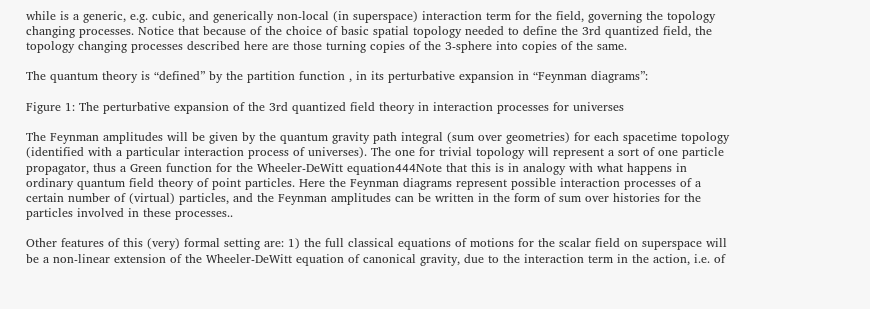while is a generic, e.g. cubic, and generically non-local (in superspace) interaction term for the field, governing the topology changing processes. Notice that because of the choice of basic spatial topology needed to define the 3rd quantized field, the topology changing processes described here are those turning copies of the 3-sphere into copies of the same.

The quantum theory is “defined” by the partition function , in its perturbative expansion in “Feynman diagrams”:

Figure 1: The perturbative expansion of the 3rd quantized field theory in interaction processes for universes

The Feynman amplitudes will be given by the quantum gravity path integral (sum over geometries) for each spacetime topology (identified with a particular interaction process of universes). The one for trivial topology will represent a sort of one particle propagator, thus a Green function for the Wheeler-DeWitt equation444Note that this is in analogy with what happens in ordinary quantum field theory of point particles. Here the Feynman diagrams represent possible interaction processes of a certain number of (virtual) particles, and the Feynman amplitudes can be written in the form of sum over histories for the particles involved in these processes..

Other features of this (very) formal setting are: 1) the full classical equations of motions for the scalar field on superspace will be a non-linear extension of the Wheeler-DeWitt equation of canonical gravity, due to the interaction term in the action, i.e. of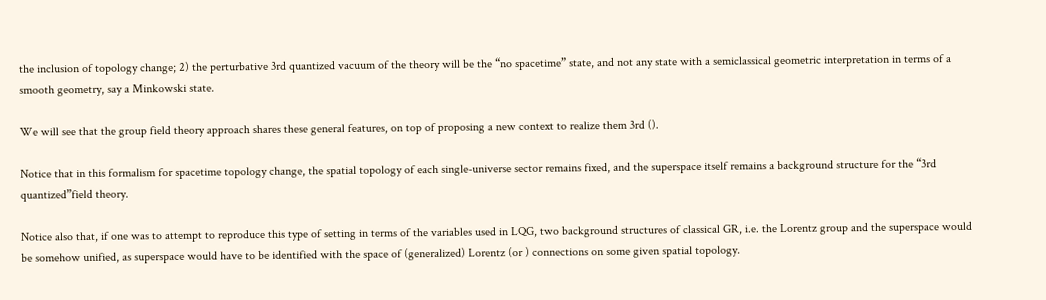the inclusion of topology change; 2) the perturbative 3rd quantized vacuum of the theory will be the “no spacetime” state, and not any state with a semiclassical geometric interpretation in terms of a smooth geometry, say a Minkowski state.

We will see that the group field theory approach shares these general features, on top of proposing a new context to realize them 3rd ().

Notice that in this formalism for spacetime topology change, the spatial topology of each single-universe sector remains fixed, and the superspace itself remains a background structure for the “3rd quantized”field theory.

Notice also that, if one was to attempt to reproduce this type of setting in terms of the variables used in LQG, two background structures of classical GR, i.e. the Lorentz group and the superspace would be somehow unified, as superspace would have to be identified with the space of (generalized) Lorentz (or ) connections on some given spatial topology.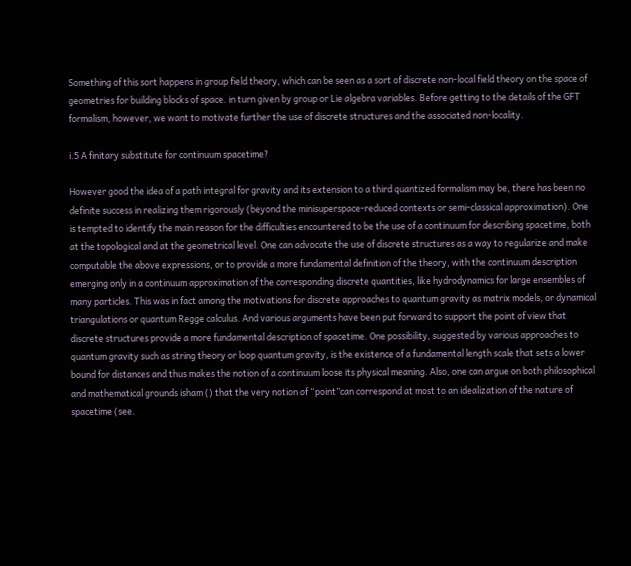Something of this sort happens in group field theory, which can be seen as a sort of discrete non-local field theory on the space of geometries for building blocks of space. in turn given by group or Lie algebra variables. Before getting to the details of the GFT formalism, however, we want to motivate further the use of discrete structures and the associated non-locality.

i.5 A finitary substitute for continuum spacetime?

However good the idea of a path integral for gravity and its extension to a third quantized formalism may be, there has been no definite success in realizing them rigorously (beyond the minisuperspace-reduced contexts or semi-classical approximation). One is tempted to identify the main reason for the difficulties encountered to be the use of a continuum for describing spacetime, both at the topological and at the geometrical level. One can advocate the use of discrete structures as a way to regularize and make computable the above expressions, or to provide a more fundamental definition of the theory, with the continuum description emerging only in a continuum approximation of the corresponding discrete quantities, like hydrodynamics for large ensembles of many particles. This was in fact among the motivations for discrete approaches to quantum gravity as matrix models, or dynamical triangulations or quantum Regge calculus. And various arguments have been put forward to support the point of view that discrete structures provide a more fundamental description of spacetime. One possibility, suggested by various approaches to quantum gravity such as string theory or loop quantum gravity, is the existence of a fundamental length scale that sets a lower bound for distances and thus makes the notion of a continuum loose its physical meaning. Also, one can argue on both philosophical and mathematical grounds isham () that the very notion of “point”can correspond at most to an idealization of the nature of spacetime (see.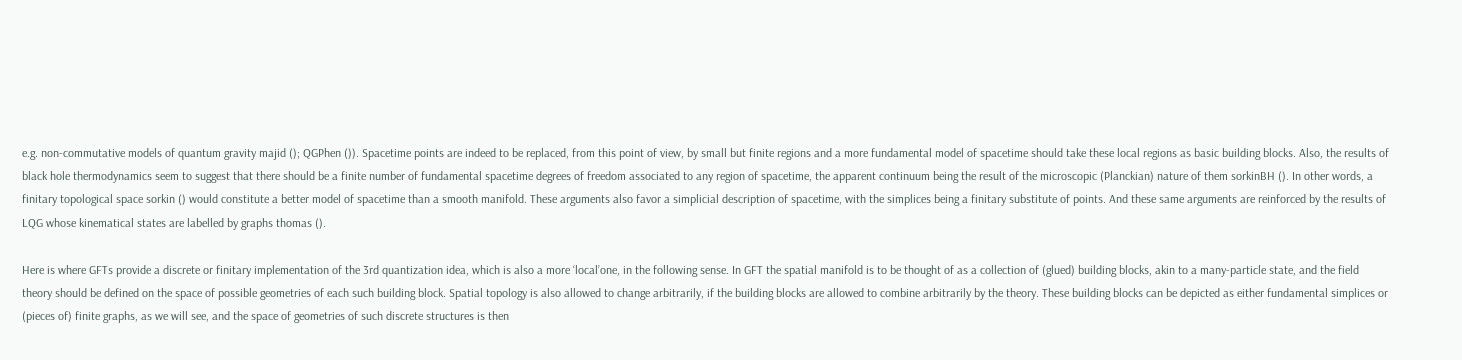e.g. non-commutative models of quantum gravity majid (); QGPhen ()). Spacetime points are indeed to be replaced, from this point of view, by small but finite regions and a more fundamental model of spacetime should take these local regions as basic building blocks. Also, the results of black hole thermodynamics seem to suggest that there should be a finite number of fundamental spacetime degrees of freedom associated to any region of spacetime, the apparent continuum being the result of the microscopic (Planckian) nature of them sorkinBH (). In other words, a finitary topological space sorkin () would constitute a better model of spacetime than a smooth manifold. These arguments also favor a simplicial description of spacetime, with the simplices being a finitary substitute of points. And these same arguments are reinforced by the results of LQG whose kinematical states are labelled by graphs thomas ().

Here is where GFTs provide a discrete or finitary implementation of the 3rd quantization idea, which is also a more ‘local’one, in the following sense. In GFT the spatial manifold is to be thought of as a collection of (glued) building blocks, akin to a many-particle state, and the field theory should be defined on the space of possible geometries of each such building block. Spatial topology is also allowed to change arbitrarily, if the building blocks are allowed to combine arbitrarily by the theory. These building blocks can be depicted as either fundamental simplices or (pieces of) finite graphs, as we will see, and the space of geometries of such discrete structures is then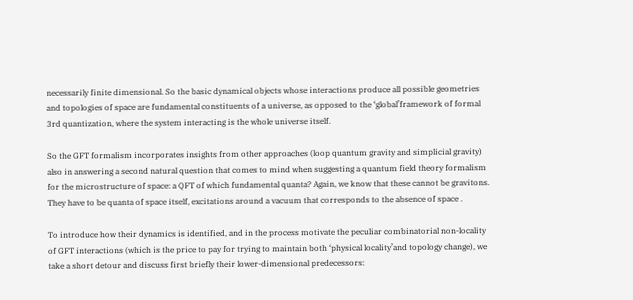necessarily finite dimensional. So the basic dynamical objects whose interactions produce all possible geometries and topologies of space are fundamental constituents of a universe, as opposed to the ‘global’framework of formal 3rd quantization, where the system interacting is the whole universe itself.

So the GFT formalism incorporates insights from other approaches (loop quantum gravity and simplicial gravity) also in answering a second natural question that comes to mind when suggesting a quantum field theory formalism for the microstructure of space: a QFT of which fundamental quanta? Again, we know that these cannot be gravitons. They have to be quanta of space itself, excitations around a vacuum that corresponds to the absence of space .

To introduce how their dynamics is identified, and in the process motivate the peculiar combinatorial non-locality of GFT interactions (which is the price to pay for trying to maintain both ‘physical locality’and topology change), we take a short detour and discuss first briefly their lower-dimensional predecessors: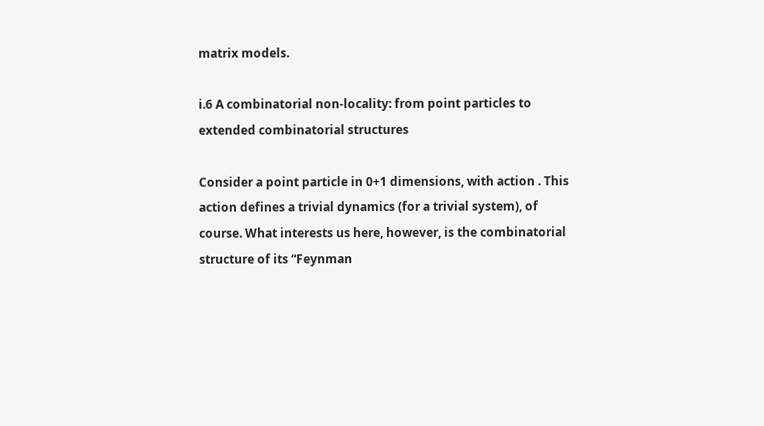matrix models.

i.6 A combinatorial non-locality: from point particles to extended combinatorial structures

Consider a point particle in 0+1 dimensions, with action . This action defines a trivial dynamics (for a trivial system), of course. What interests us here, however, is the combinatorial structure of its “Feynman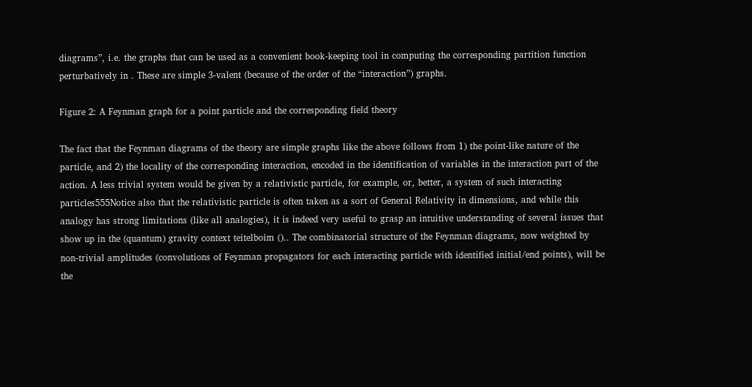diagrams”, i.e. the graphs that can be used as a convenient book-keeping tool in computing the corresponding partition function perturbatively in . These are simple 3-valent (because of the order of the “interaction”) graphs.

Figure 2: A Feynman graph for a point particle and the corresponding field theory

The fact that the Feynman diagrams of the theory are simple graphs like the above follows from 1) the point-like nature of the particle, and 2) the locality of the corresponding interaction, encoded in the identification of variables in the interaction part of the action. A less trivial system would be given by a relativistic particle, for example, or, better, a system of such interacting particles555Notice also that the relativistic particle is often taken as a sort of General Relativity in dimensions, and while this analogy has strong limitations (like all analogies), it is indeed very useful to grasp an intuitive understanding of several issues that show up in the (quantum) gravity context teitelboim ().. The combinatorial structure of the Feynman diagrams, now weighted by non-trivial amplitudes (convolutions of Feynman propagators for each interacting particle with identified initial/end points), will be the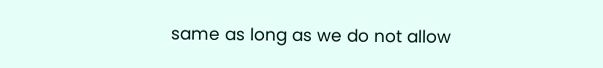same as long as we do not allow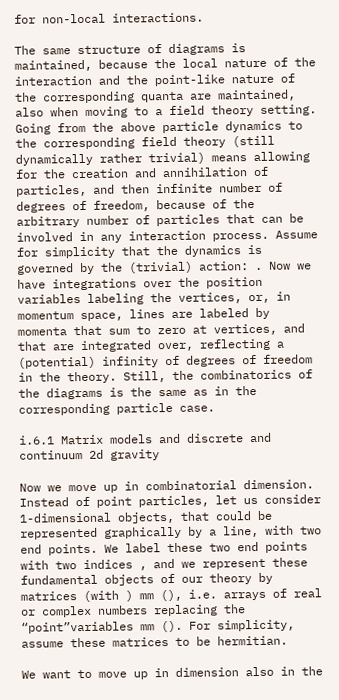for non-local interactions.

The same structure of diagrams is maintained, because the local nature of the interaction and the point-like nature of the corresponding quanta are maintained, also when moving to a field theory setting. Going from the above particle dynamics to the corresponding field theory (still dynamically rather trivial) means allowing for the creation and annihilation of particles, and then infinite number of degrees of freedom, because of the arbitrary number of particles that can be involved in any interaction process. Assume for simplicity that the dynamics is governed by the (trivial) action: . Now we have integrations over the position variables labeling the vertices, or, in momentum space, lines are labeled by momenta that sum to zero at vertices, and that are integrated over, reflecting a (potential) infinity of degrees of freedom in the theory. Still, the combinatorics of the diagrams is the same as in the corresponding particle case.

i.6.1 Matrix models and discrete and continuum 2d gravity

Now we move up in combinatorial dimension. Instead of point particles, let us consider 1-dimensional objects, that could be represented graphically by a line, with two end points. We label these two end points with two indices , and we represent these fundamental objects of our theory by matrices (with ) mm (), i.e. arrays of real or complex numbers replacing the “point”variables mm (). For simplicity, assume these matrices to be hermitian.

We want to move up in dimension also in the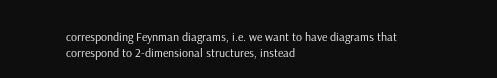corresponding Feynman diagrams, i.e. we want to have diagrams that correspond to 2-dimensional structures, instead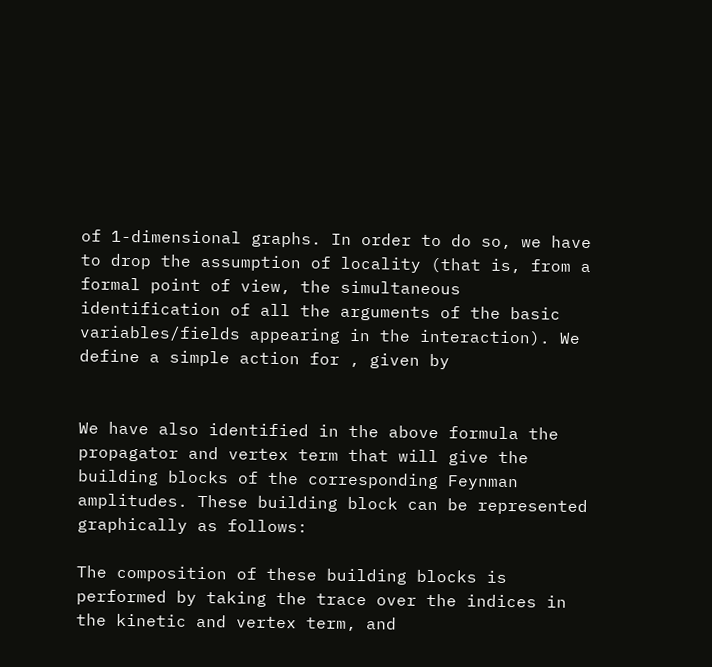of 1-dimensional graphs. In order to do so, we have to drop the assumption of locality (that is, from a formal point of view, the simultaneous identification of all the arguments of the basic variables/fields appearing in the interaction). We define a simple action for , given by


We have also identified in the above formula the propagator and vertex term that will give the building blocks of the corresponding Feynman amplitudes. These building block can be represented graphically as follows:

The composition of these building blocks is performed by taking the trace over the indices in the kinetic and vertex term, and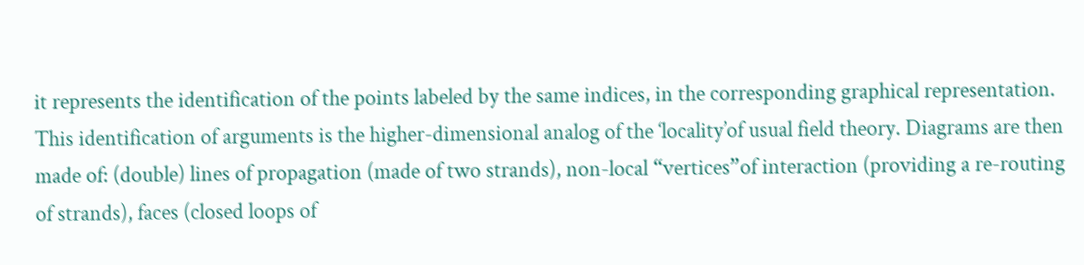it represents the identification of the points labeled by the same indices, in the corresponding graphical representation. This identification of arguments is the higher-dimensional analog of the ‘locality’of usual field theory. Diagrams are then made of: (double) lines of propagation (made of two strands), non-local “vertices”of interaction (providing a re-routing of strands), faces (closed loops of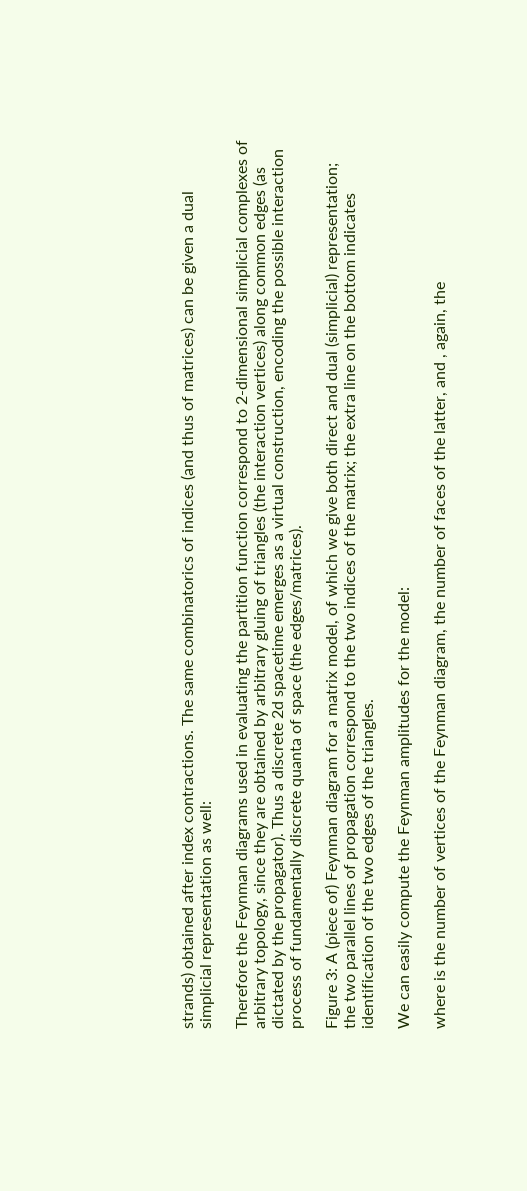strands) obtained after index contractions. The same combinatorics of indices (and thus of matrices) can be given a dual simplicial representation as well:

Therefore the Feynman diagrams used in evaluating the partition function correspond to 2-dimensional simplicial complexes of arbitrary topology, since they are obtained by arbitrary gluing of triangles (the interaction vertices) along common edges (as dictated by the propagator). Thus a discrete 2d spacetime emerges as a virtual construction, encoding the possible interaction process of fundamentally discrete quanta of space (the edges/matrices).

Figure 3: A (piece of) Feynman diagram for a matrix model, of which we give both direct and dual (simplicial) representation; the two parallel lines of propagation correspond to the two indices of the matrix; the extra line on the bottom indicates identification of the two edges of the triangles.

We can easily compute the Feynman amplitudes for the model:

where is the number of vertices of the Feynman diagram, the number of faces of the latter, and , again, the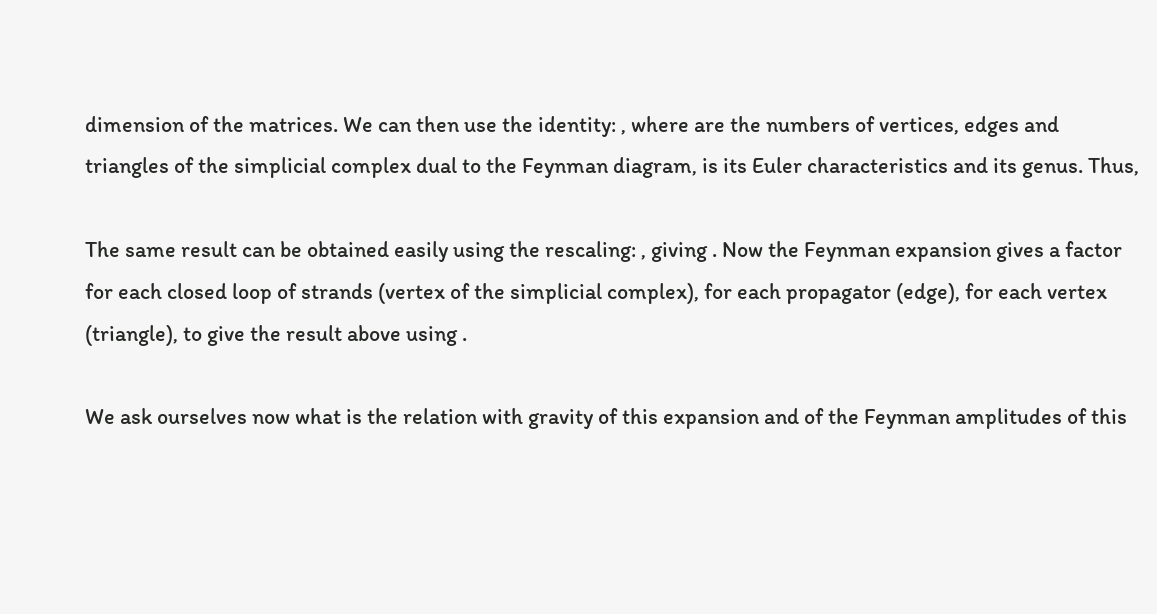dimension of the matrices. We can then use the identity: , where are the numbers of vertices, edges and triangles of the simplicial complex dual to the Feynman diagram, is its Euler characteristics and its genus. Thus,

The same result can be obtained easily using the rescaling: , giving . Now the Feynman expansion gives a factor for each closed loop of strands (vertex of the simplicial complex), for each propagator (edge), for each vertex (triangle), to give the result above using .

We ask ourselves now what is the relation with gravity of this expansion and of the Feynman amplitudes of this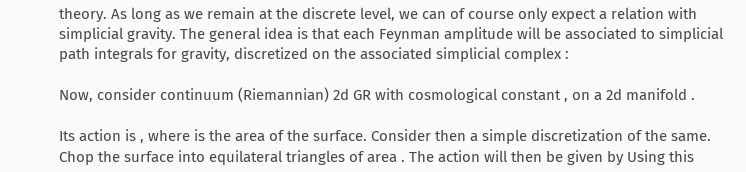theory. As long as we remain at the discrete level, we can of course only expect a relation with simplicial gravity. The general idea is that each Feynman amplitude will be associated to simplicial path integrals for gravity, discretized on the associated simplicial complex :

Now, consider continuum (Riemannian) 2d GR with cosmological constant , on a 2d manifold .

Its action is , where is the area of the surface. Consider then a simple discretization of the same. Chop the surface into equilateral triangles of area . The action will then be given by Using this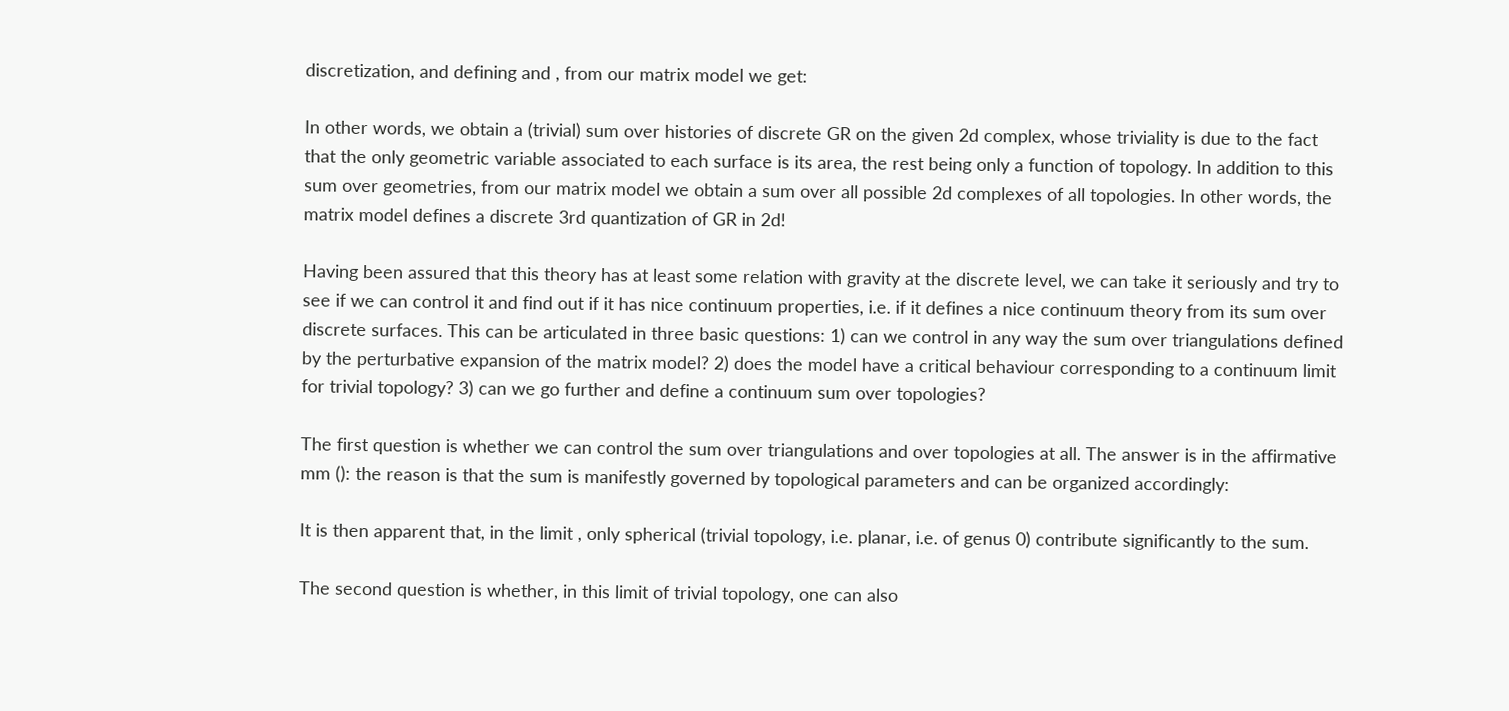discretization, and defining and , from our matrix model we get:

In other words, we obtain a (trivial) sum over histories of discrete GR on the given 2d complex, whose triviality is due to the fact that the only geometric variable associated to each surface is its area, the rest being only a function of topology. In addition to this sum over geometries, from our matrix model we obtain a sum over all possible 2d complexes of all topologies. In other words, the matrix model defines a discrete 3rd quantization of GR in 2d!

Having been assured that this theory has at least some relation with gravity at the discrete level, we can take it seriously and try to see if we can control it and find out if it has nice continuum properties, i.e. if it defines a nice continuum theory from its sum over discrete surfaces. This can be articulated in three basic questions: 1) can we control in any way the sum over triangulations defined by the perturbative expansion of the matrix model? 2) does the model have a critical behaviour corresponding to a continuum limit for trivial topology? 3) can we go further and define a continuum sum over topologies?

The first question is whether we can control the sum over triangulations and over topologies at all. The answer is in the affirmative mm (): the reason is that the sum is manifestly governed by topological parameters and can be organized accordingly:

It is then apparent that, in the limit , only spherical (trivial topology, i.e. planar, i.e. of genus 0) contribute significantly to the sum.

The second question is whether, in this limit of trivial topology, one can also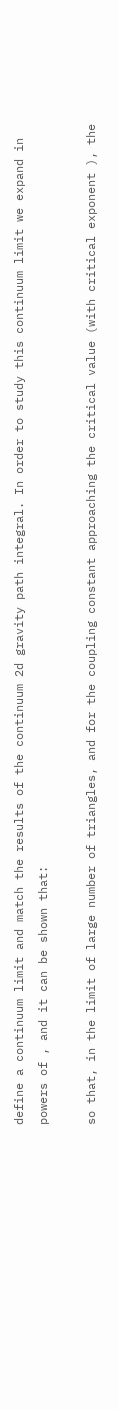define a continuum limit and match the results of the continuum 2d gravity path integral. In order to study this continuum limit we expand in powers of , and it can be shown that:

so that, in the limit of large number of triangles, and for the coupling constant approaching the critical value (with critical exponent ), the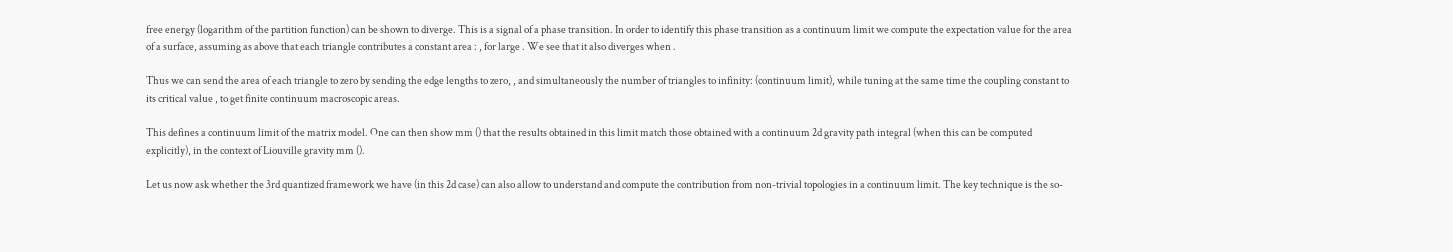free energy (logarithm of the partition function) can be shown to diverge. This is a signal of a phase transition. In order to identify this phase transition as a continuum limit we compute the expectation value for the area of a surface, assuming as above that each triangle contributes a constant area : , for large . We see that it also diverges when .

Thus we can send the area of each triangle to zero by sending the edge lengths to zero, , and simultaneously the number of triangles to infinity: (continuum limit), while tuning at the same time the coupling constant to its critical value , to get finite continuum macroscopic areas.

This defines a continuum limit of the matrix model. One can then show mm () that the results obtained in this limit match those obtained with a continuum 2d gravity path integral (when this can be computed explicitly), in the context of Liouville gravity mm ().

Let us now ask whether the 3rd quantized framework we have (in this 2d case) can also allow to understand and compute the contribution from non-trivial topologies in a continuum limit. The key technique is the so-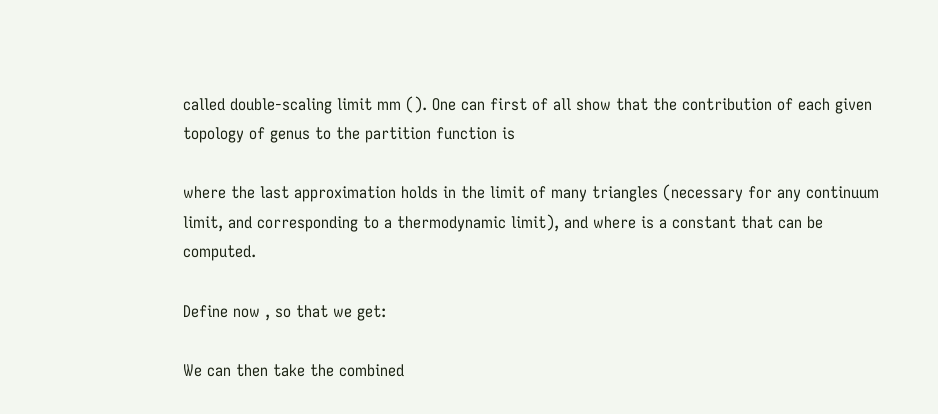called double-scaling limit mm (). One can first of all show that the contribution of each given topology of genus to the partition function is

where the last approximation holds in the limit of many triangles (necessary for any continuum limit, and corresponding to a thermodynamic limit), and where is a constant that can be computed.

Define now , so that we get:

We can then take the combined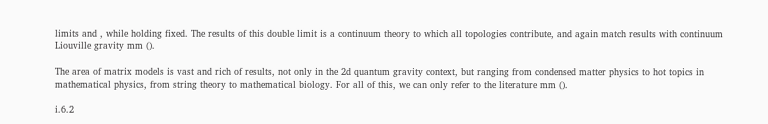limits and , while holding fixed. The results of this double limit is a continuum theory to which all topologies contribute, and again match results with continuum Liouville gravity mm ().

The area of matrix models is vast and rich of results, not only in the 2d quantum gravity context, but ranging from condensed matter physics to hot topics in mathematical physics, from string theory to mathematical biology. For all of this, we can only refer to the literature mm ().

i.6.2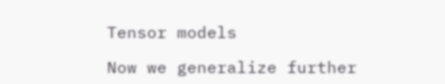Tensor models

Now we generalize further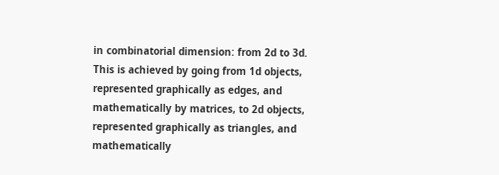in combinatorial dimension: from 2d to 3d. This is achieved by going from 1d objects, represented graphically as edges, and mathematically by matrices, to 2d objects, represented graphically as triangles, and mathematically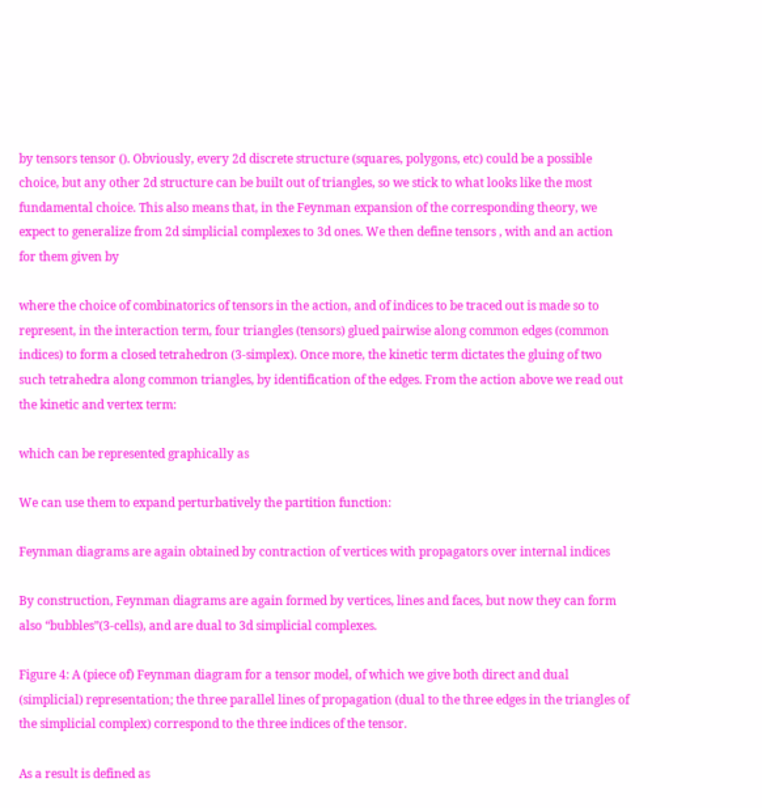by tensors tensor (). Obviously, every 2d discrete structure (squares, polygons, etc) could be a possible choice, but any other 2d structure can be built out of triangles, so we stick to what looks like the most fundamental choice. This also means that, in the Feynman expansion of the corresponding theory, we expect to generalize from 2d simplicial complexes to 3d ones. We then define tensors , with and an action for them given by

where the choice of combinatorics of tensors in the action, and of indices to be traced out is made so to represent, in the interaction term, four triangles (tensors) glued pairwise along common edges (common indices) to form a closed tetrahedron (3-simplex). Once more, the kinetic term dictates the gluing of two such tetrahedra along common triangles, by identification of the edges. From the action above we read out the kinetic and vertex term:

which can be represented graphically as

We can use them to expand perturbatively the partition function:

Feynman diagrams are again obtained by contraction of vertices with propagators over internal indices

By construction, Feynman diagrams are again formed by vertices, lines and faces, but now they can form also “bubbles”(3-cells), and are dual to 3d simplicial complexes.

Figure 4: A (piece of) Feynman diagram for a tensor model, of which we give both direct and dual (simplicial) representation; the three parallel lines of propagation (dual to the three edges in the triangles of the simplicial complex) correspond to the three indices of the tensor.

As a result is defined as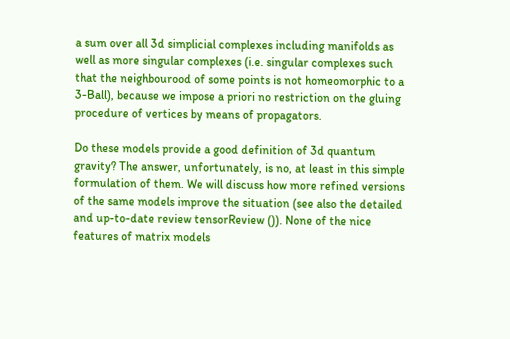a sum over all 3d simplicial complexes including manifolds as well as more singular complexes (i.e. singular complexes such that the neighbourood of some points is not homeomorphic to a 3-Ball), because we impose a priori no restriction on the gluing procedure of vertices by means of propagators.

Do these models provide a good definition of 3d quantum gravity? The answer, unfortunately, is no, at least in this simple formulation of them. We will discuss how more refined versions of the same models improve the situation (see also the detailed and up-to-date review tensorReview ()). None of the nice features of matrix models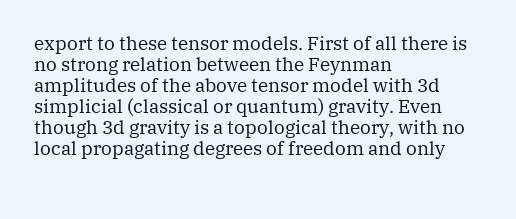export to these tensor models. First of all there is no strong relation between the Feynman amplitudes of the above tensor model with 3d simplicial (classical or quantum) gravity. Even though 3d gravity is a topological theory, with no local propagating degrees of freedom and only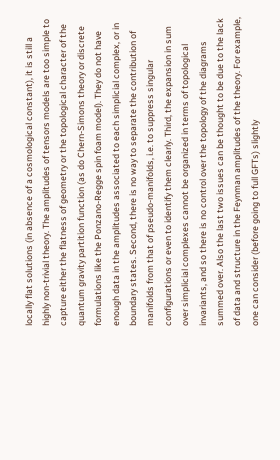locally flat solutions (in absence of a cosmological constant), it is still a highly non-trivial theory. The amplitudes of tensors models are too simple to capture either the flatness of geometry or the topological character of the quantum gravity partition function (as do Chern-Simons theory or discrete formulations like the Ponzano-Regge spin foam model). They do not have enough data in the amplitudes associated to each simplicial complex, or in boundary states. Second, there is no way to separate the contribution of manifolds from that of pseudo-manifolds, i.e. to suppress singular configurations or even to identify them clearly. Third, the expansion in sum over simplicial complexes cannot be organized in terms of topological invariants, and so there is no control over the topology of the diagrams summed over. Also the last two issues can be thought to be due to the lack of data and structure in the Feynman amplitudes of the theory. For example, one can consider (before going to full GFTs) slightly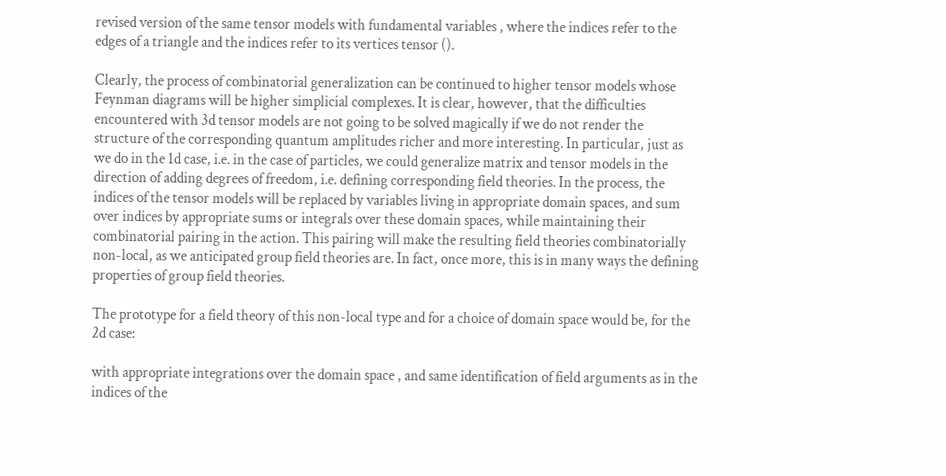revised version of the same tensor models with fundamental variables , where the indices refer to the edges of a triangle and the indices refer to its vertices tensor ().

Clearly, the process of combinatorial generalization can be continued to higher tensor models whose Feynman diagrams will be higher simplicial complexes. It is clear, however, that the difficulties encountered with 3d tensor models are not going to be solved magically if we do not render the structure of the corresponding quantum amplitudes richer and more interesting. In particular, just as we do in the 1d case, i.e. in the case of particles, we could generalize matrix and tensor models in the direction of adding degrees of freedom, i.e. defining corresponding field theories. In the process, the indices of the tensor models will be replaced by variables living in appropriate domain spaces, and sum over indices by appropriate sums or integrals over these domain spaces, while maintaining their combinatorial pairing in the action. This pairing will make the resulting field theories combinatorially non-local, as we anticipated group field theories are. In fact, once more, this is in many ways the defining properties of group field theories.

The prototype for a field theory of this non-local type and for a choice of domain space would be, for the 2d case:

with appropriate integrations over the domain space , and same identification of field arguments as in the indices of the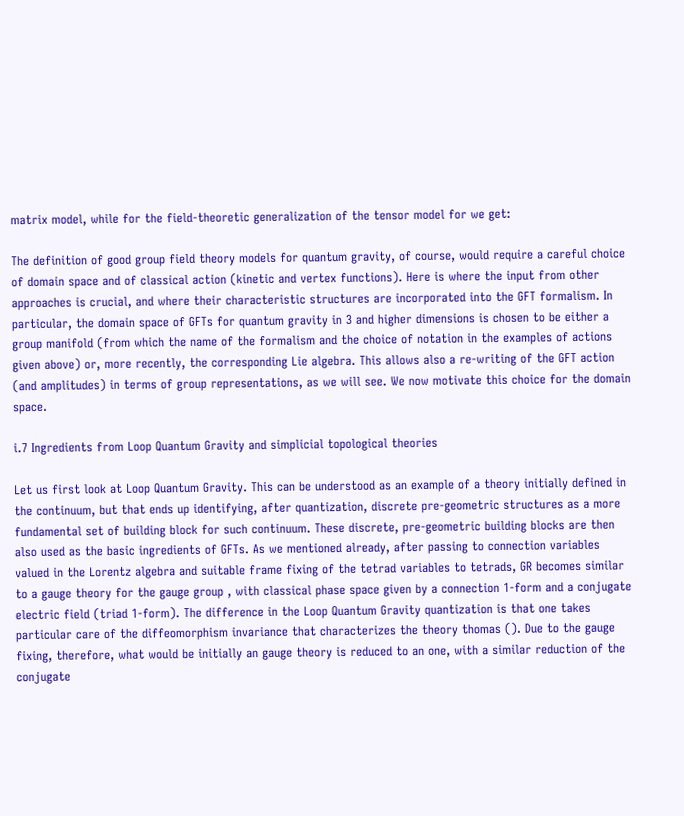matrix model, while for the field-theoretic generalization of the tensor model for we get:

The definition of good group field theory models for quantum gravity, of course, would require a careful choice of domain space and of classical action (kinetic and vertex functions). Here is where the input from other approaches is crucial, and where their characteristic structures are incorporated into the GFT formalism. In particular, the domain space of GFTs for quantum gravity in 3 and higher dimensions is chosen to be either a group manifold (from which the name of the formalism and the choice of notation in the examples of actions given above) or, more recently, the corresponding Lie algebra. This allows also a re-writing of the GFT action (and amplitudes) in terms of group representations, as we will see. We now motivate this choice for the domain space.

i.7 Ingredients from Loop Quantum Gravity and simplicial topological theories

Let us first look at Loop Quantum Gravity. This can be understood as an example of a theory initially defined in the continuum, but that ends up identifying, after quantization, discrete pre-geometric structures as a more fundamental set of building block for such continuum. These discrete, pre-geometric building blocks are then also used as the basic ingredients of GFTs. As we mentioned already, after passing to connection variables valued in the Lorentz algebra and suitable frame fixing of the tetrad variables to tetrads, GR becomes similar to a gauge theory for the gauge group , with classical phase space given by a connection 1-form and a conjugate electric field (triad 1-form). The difference in the Loop Quantum Gravity quantization is that one takes particular care of the diffeomorphism invariance that characterizes the theory thomas (). Due to the gauge fixing, therefore, what would be initially an gauge theory is reduced to an one, with a similar reduction of the conjugate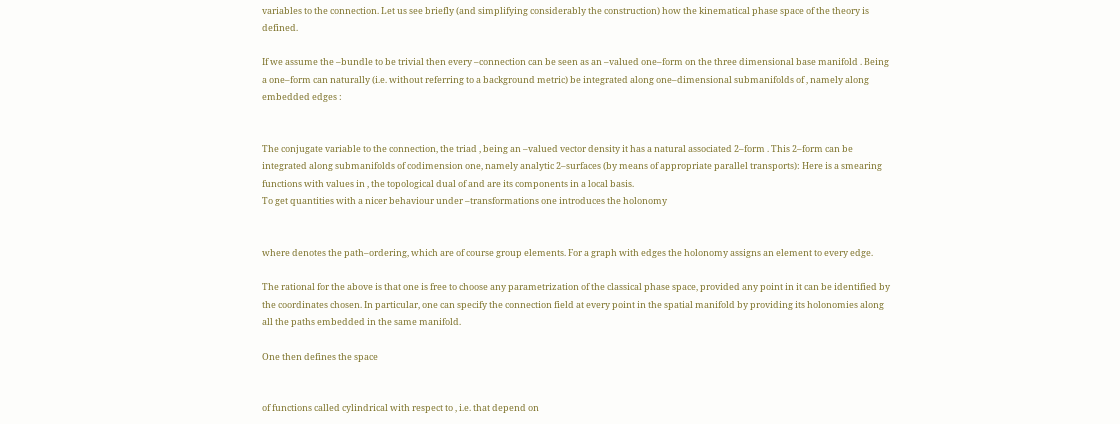variables to the connection. Let us see briefly (and simplifying considerably the construction) how the kinematical phase space of the theory is defined.

If we assume the –bundle to be trivial then every –connection can be seen as an –valued one–form on the three dimensional base manifold . Being a one–form can naturally (i.e. without referring to a background metric) be integrated along one–dimensional submanifolds of , namely along embedded edges :


The conjugate variable to the connection, the triad , being an –valued vector density it has a natural associated 2–form . This 2–form can be integrated along submanifolds of codimension one, namely analytic 2–surfaces (by means of appropriate parallel transports): Here is a smearing functions with values in , the topological dual of and are its components in a local basis.
To get quantities with a nicer behaviour under –transformations one introduces the holonomy


where denotes the path–ordering, which are of course group elements. For a graph with edges the holonomy assigns an element to every edge.

The rational for the above is that one is free to choose any parametrization of the classical phase space, provided any point in it can be identified by the coordinates chosen. In particular, one can specify the connection field at every point in the spatial manifold by providing its holonomies along all the paths embedded in the same manifold.

One then defines the space


of functions called cylindrical with respect to , i.e. that depend on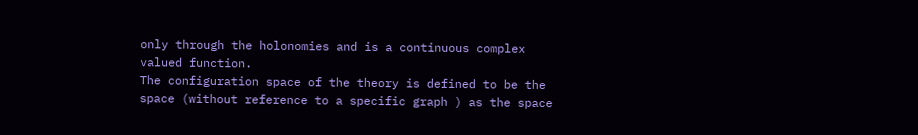only through the holonomies and is a continuous complex valued function.
The configuration space of the theory is defined to be the space (without reference to a specific graph ) as the space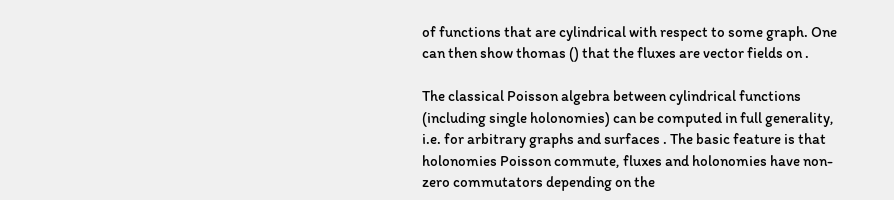of functions that are cylindrical with respect to some graph. One can then show thomas () that the fluxes are vector fields on .

The classical Poisson algebra between cylindrical functions (including single holonomies) can be computed in full generality, i.e. for arbitrary graphs and surfaces . The basic feature is that holonomies Poisson commute, fluxes and holonomies have non-zero commutators depending on the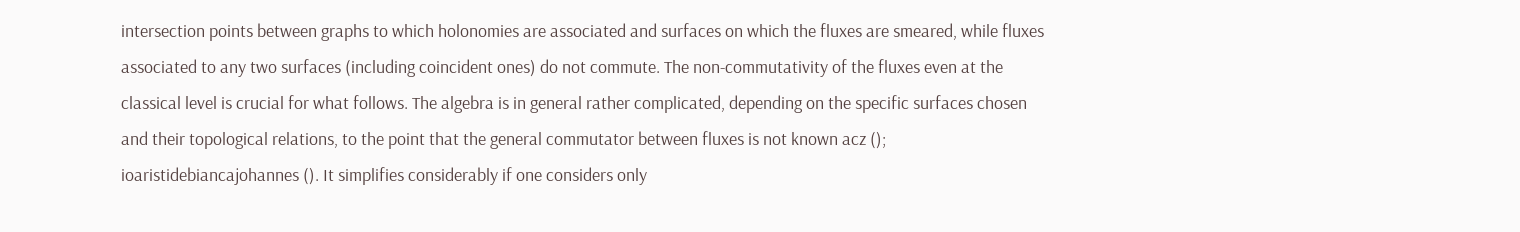intersection points between graphs to which holonomies are associated and surfaces on which the fluxes are smeared, while fluxes associated to any two surfaces (including coincident ones) do not commute. The non-commutativity of the fluxes even at the classical level is crucial for what follows. The algebra is in general rather complicated, depending on the specific surfaces chosen and their topological relations, to the point that the general commutator between fluxes is not known acz (); ioaristidebiancajohannes (). It simplifies considerably if one considers only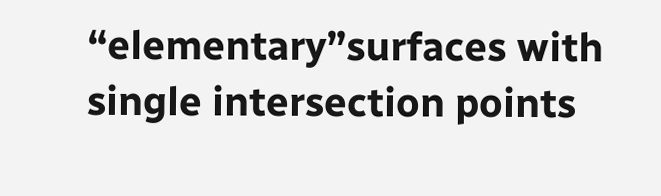“elementary”surfaces with single intersection points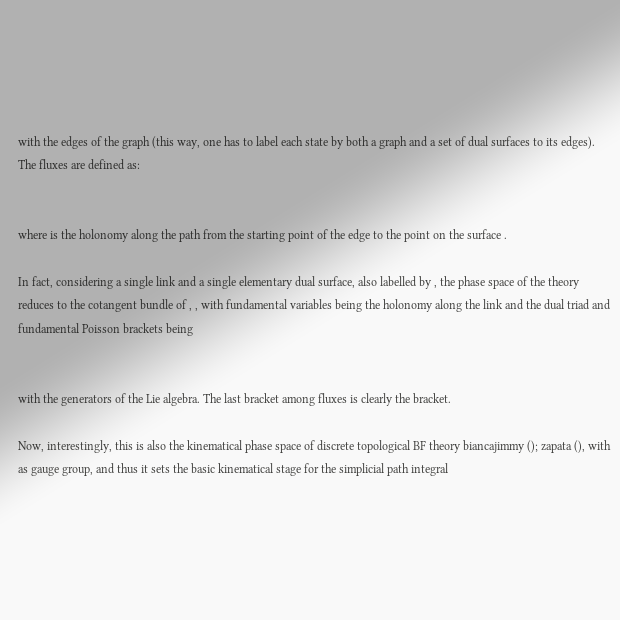with the edges of the graph (this way, one has to label each state by both a graph and a set of dual surfaces to its edges). The fluxes are defined as:


where is the holonomy along the path from the starting point of the edge to the point on the surface .

In fact, considering a single link and a single elementary dual surface, also labelled by , the phase space of the theory reduces to the cotangent bundle of , , with fundamental variables being the holonomy along the link and the dual triad and fundamental Poisson brackets being


with the generators of the Lie algebra. The last bracket among fluxes is clearly the bracket.

Now, interestingly, this is also the kinematical phase space of discrete topological BF theory biancajimmy (); zapata (), with as gauge group, and thus it sets the basic kinematical stage for the simplicial path integral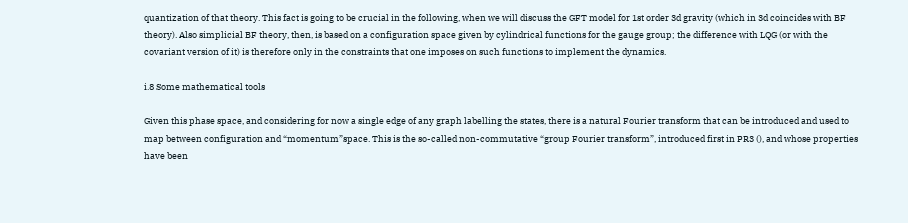quantization of that theory. This fact is going to be crucial in the following, when we will discuss the GFT model for 1st order 3d gravity (which in 3d coincides with BF theory). Also simplicial BF theory, then, is based on a configuration space given by cylindrical functions for the gauge group; the difference with LQG (or with the covariant version of it) is therefore only in the constraints that one imposes on such functions to implement the dynamics.

i.8 Some mathematical tools

Given this phase space, and considering for now a single edge of any graph labelling the states, there is a natural Fourier transform that can be introduced and used to map between configuration and “momentum”space. This is the so-called non-commutative “group Fourier transform”, introduced first in PR3 (), and whose properties have been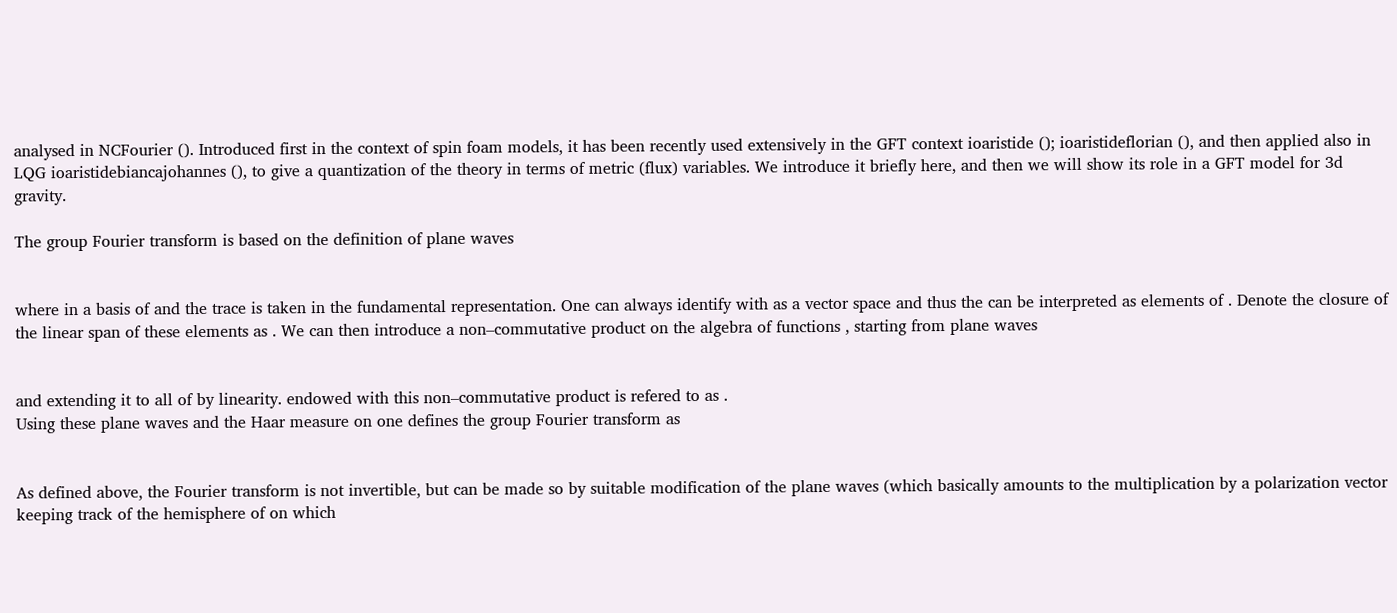analysed in NCFourier (). Introduced first in the context of spin foam models, it has been recently used extensively in the GFT context ioaristide (); ioaristideflorian (), and then applied also in LQG ioaristidebiancajohannes (), to give a quantization of the theory in terms of metric (flux) variables. We introduce it briefly here, and then we will show its role in a GFT model for 3d gravity.

The group Fourier transform is based on the definition of plane waves


where in a basis of and the trace is taken in the fundamental representation. One can always identify with as a vector space and thus the can be interpreted as elements of . Denote the closure of the linear span of these elements as . We can then introduce a non–commutative product on the algebra of functions , starting from plane waves


and extending it to all of by linearity. endowed with this non–commutative product is refered to as .
Using these plane waves and the Haar measure on one defines the group Fourier transform as


As defined above, the Fourier transform is not invertible, but can be made so by suitable modification of the plane waves (which basically amounts to the multiplication by a polarization vector keeping track of the hemisphere of on which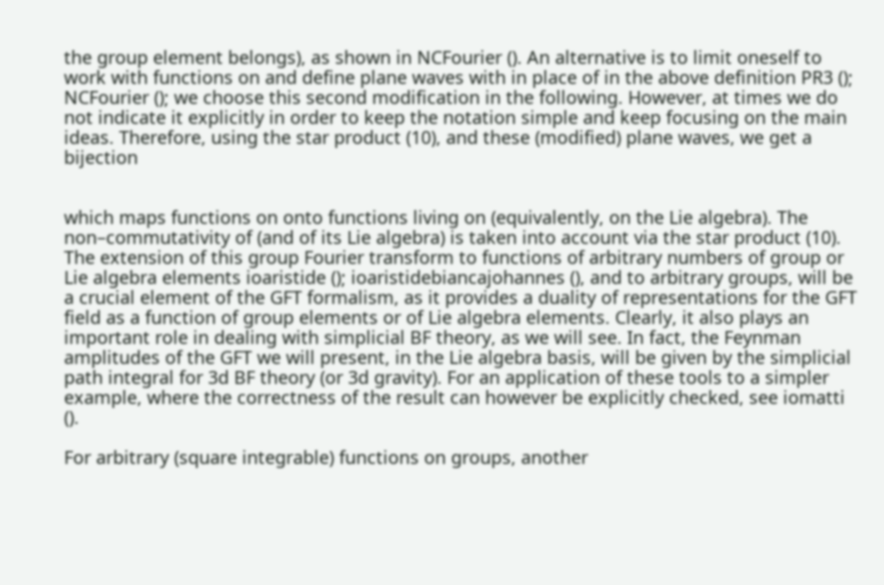the group element belongs), as shown in NCFourier (). An alternative is to limit oneself to work with functions on and define plane waves with in place of in the above definition PR3 (); NCFourier (); we choose this second modification in the following. However, at times we do not indicate it explicitly in order to keep the notation simple and keep focusing on the main ideas. Therefore, using the star product (10), and these (modified) plane waves, we get a bijection


which maps functions on onto functions living on (equivalently, on the Lie algebra). The non–commutativity of (and of its Lie algebra) is taken into account via the star product (10). The extension of this group Fourier transform to functions of arbitrary numbers of group or Lie algebra elements ioaristide (); ioaristidebiancajohannes (), and to arbitrary groups, will be a crucial element of the GFT formalism, as it provides a duality of representations for the GFT field as a function of group elements or of Lie algebra elements. Clearly, it also plays an important role in dealing with simplicial BF theory, as we will see. In fact, the Feynman amplitudes of the GFT we will present, in the Lie algebra basis, will be given by the simplicial path integral for 3d BF theory (or 3d gravity). For an application of these tools to a simpler example, where the correctness of the result can however be explicitly checked, see iomatti ().

For arbitrary (square integrable) functions on groups, another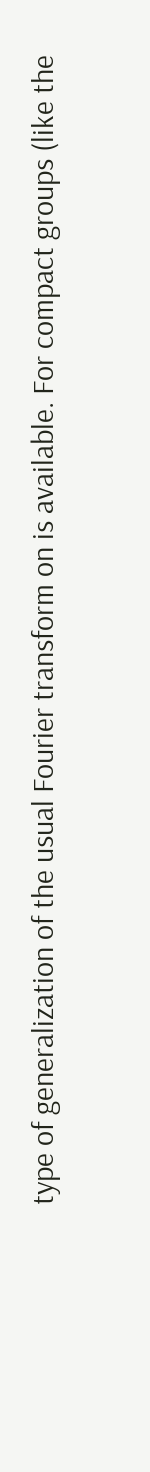type of generalization of the usual Fourier transform on is available. For compact groups (like the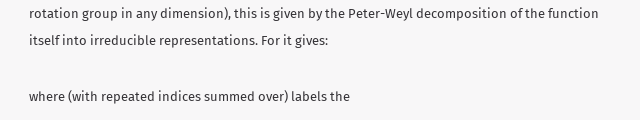rotation group in any dimension), this is given by the Peter-Weyl decomposition of the function itself into irreducible representations. For it gives:

where (with repeated indices summed over) labels the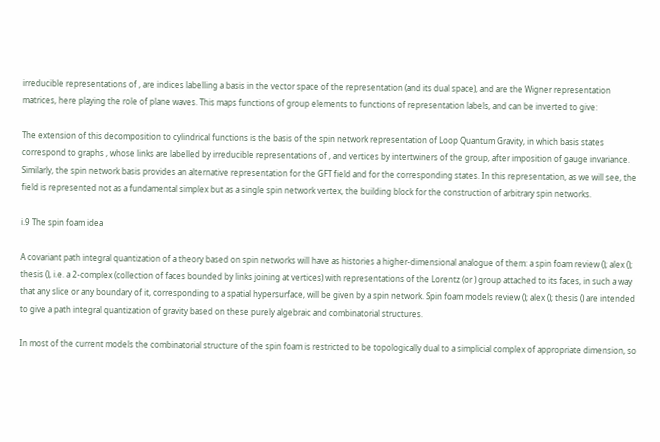irreducible representations of , are indices labelling a basis in the vector space of the representation (and its dual space), and are the Wigner representation matrices, here playing the role of plane waves. This maps functions of group elements to functions of representation labels, and can be inverted to give:

The extension of this decomposition to cylindrical functions is the basis of the spin network representation of Loop Quantum Gravity, in which basis states correspond to graphs , whose links are labelled by irreducible representations of , and vertices by intertwiners of the group, after imposition of gauge invariance. Similarly, the spin network basis provides an alternative representation for the GFT field and for the corresponding states. In this representation, as we will see, the field is represented not as a fundamental simplex but as a single spin network vertex, the building block for the construction of arbitrary spin networks.

i.9 The spin foam idea

A covariant path integral quantization of a theory based on spin networks will have as histories a higher-dimensional analogue of them: a spin foam review (); alex (); thesis (), i.e. a 2-complex (collection of faces bounded by links joining at vertices) with representations of the Lorentz (or ) group attached to its faces, in such a way that any slice or any boundary of it, corresponding to a spatial hypersurface, will be given by a spin network. Spin foam models review (); alex (); thesis () are intended to give a path integral quantization of gravity based on these purely algebraic and combinatorial structures.

In most of the current models the combinatorial structure of the spin foam is restricted to be topologically dual to a simplicial complex of appropriate dimension, so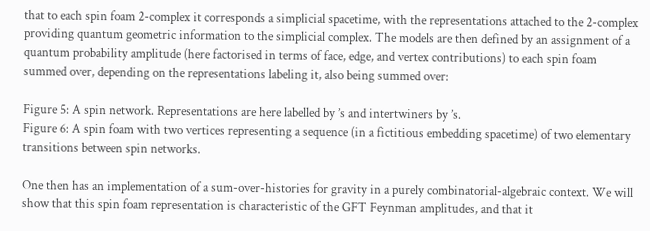that to each spin foam 2-complex it corresponds a simplicial spacetime, with the representations attached to the 2-complex providing quantum geometric information to the simplicial complex. The models are then defined by an assignment of a quantum probability amplitude (here factorised in terms of face, edge, and vertex contributions) to each spin foam summed over, depending on the representations labeling it, also being summed over:

Figure 5: A spin network. Representations are here labelled by ’s and intertwiners by ’s.
Figure 6: A spin foam with two vertices representing a sequence (in a fictitious embedding spacetime) of two elementary transitions between spin networks.

One then has an implementation of a sum-over-histories for gravity in a purely combinatorial-algebraic context. We will show that this spin foam representation is characteristic of the GFT Feynman amplitudes, and that it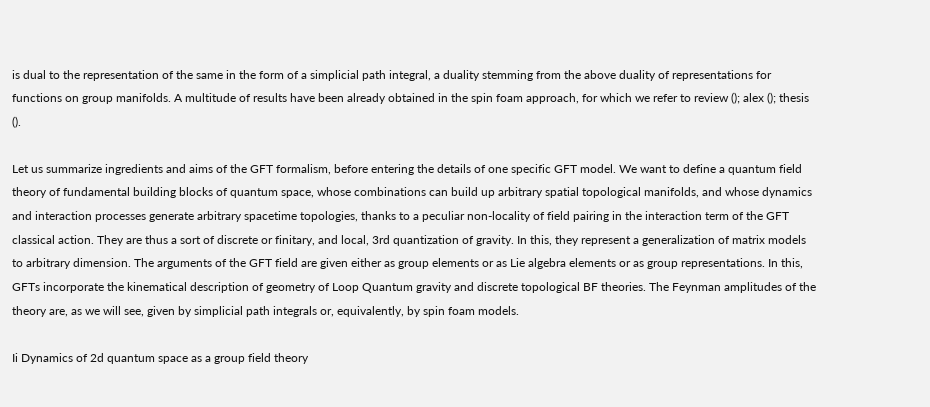is dual to the representation of the same in the form of a simplicial path integral, a duality stemming from the above duality of representations for functions on group manifolds. A multitude of results have been already obtained in the spin foam approach, for which we refer to review (); alex (); thesis ().

Let us summarize ingredients and aims of the GFT formalism, before entering the details of one specific GFT model. We want to define a quantum field theory of fundamental building blocks of quantum space, whose combinations can build up arbitrary spatial topological manifolds, and whose dynamics and interaction processes generate arbitrary spacetime topologies, thanks to a peculiar non-locality of field pairing in the interaction term of the GFT classical action. They are thus a sort of discrete or finitary, and local, 3rd quantization of gravity. In this, they represent a generalization of matrix models to arbitrary dimension. The arguments of the GFT field are given either as group elements or as Lie algebra elements or as group representations. In this, GFTs incorporate the kinematical description of geometry of Loop Quantum gravity and discrete topological BF theories. The Feynman amplitudes of the theory are, as we will see, given by simplicial path integrals or, equivalently, by spin foam models.

Ii Dynamics of 2d quantum space as a group field theory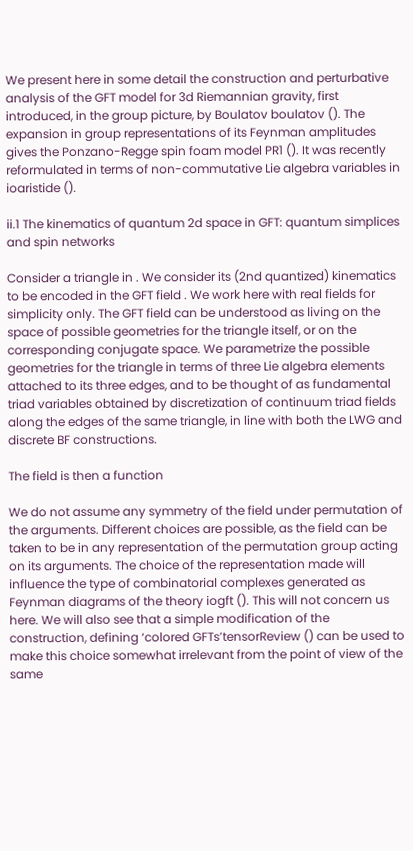We present here in some detail the construction and perturbative analysis of the GFT model for 3d Riemannian gravity, first introduced, in the group picture, by Boulatov boulatov (). The expansion in group representations of its Feynman amplitudes gives the Ponzano-Regge spin foam model PR1 (). It was recently reformulated in terms of non-commutative Lie algebra variables in ioaristide ().

ii.1 The kinematics of quantum 2d space in GFT: quantum simplices and spin networks

Consider a triangle in . We consider its (2nd quantized) kinematics to be encoded in the GFT field . We work here with real fields for simplicity only. The GFT field can be understood as living on the space of possible geometries for the triangle itself, or on the corresponding conjugate space. We parametrize the possible geometries for the triangle in terms of three Lie algebra elements attached to its three edges, and to be thought of as fundamental triad variables obtained by discretization of continuum triad fields along the edges of the same triangle, in line with both the LWG and discrete BF constructions.

The field is then a function

We do not assume any symmetry of the field under permutation of the arguments. Different choices are possible, as the field can be taken to be in any representation of the permutation group acting on its arguments. The choice of the representation made will influence the type of combinatorial complexes generated as Feynman diagrams of the theory iogft (). This will not concern us here. We will also see that a simple modification of the construction, defining ‘colored GFTs’tensorReview () can be used to make this choice somewhat irrelevant from the point of view of the same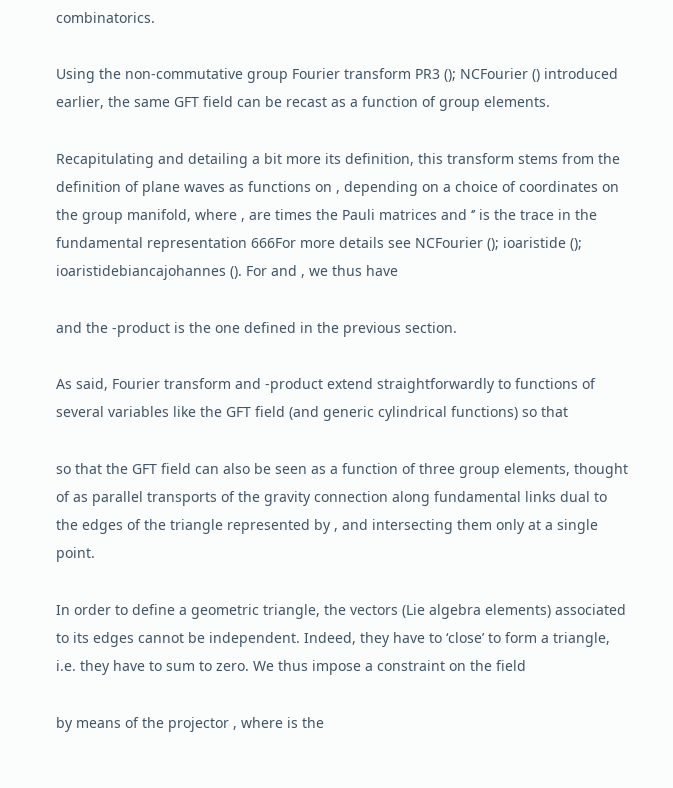combinatorics.

Using the non-commutative group Fourier transform PR3 (); NCFourier () introduced earlier, the same GFT field can be recast as a function of group elements.

Recapitulating and detailing a bit more its definition, this transform stems from the definition of plane waves as functions on , depending on a choice of coordinates on the group manifold, where , are times the Pauli matrices and ‘’ is the trace in the fundamental representation 666For more details see NCFourier (); ioaristide (); ioaristidebiancajohannes (). For and , we thus have

and the -product is the one defined in the previous section.

As said, Fourier transform and -product extend straightforwardly to functions of several variables like the GFT field (and generic cylindrical functions) so that

so that the GFT field can also be seen as a function of three group elements, thought of as parallel transports of the gravity connection along fundamental links dual to the edges of the triangle represented by , and intersecting them only at a single point.

In order to define a geometric triangle, the vectors (Lie algebra elements) associated to its edges cannot be independent. Indeed, they have to ‘close’ to form a triangle, i.e. they have to sum to zero. We thus impose a constraint on the field

by means of the projector , where is the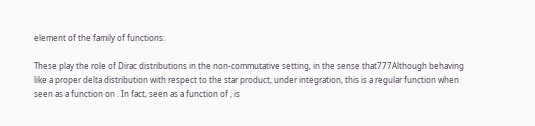element of the family of functions:

These play the role of Dirac distributions in the non-commutative setting, in the sense that777Although behaving like a proper delta distribution with respect to the star product, under integration, this is a regular function when seen as a function on . In fact, seen as a function of , is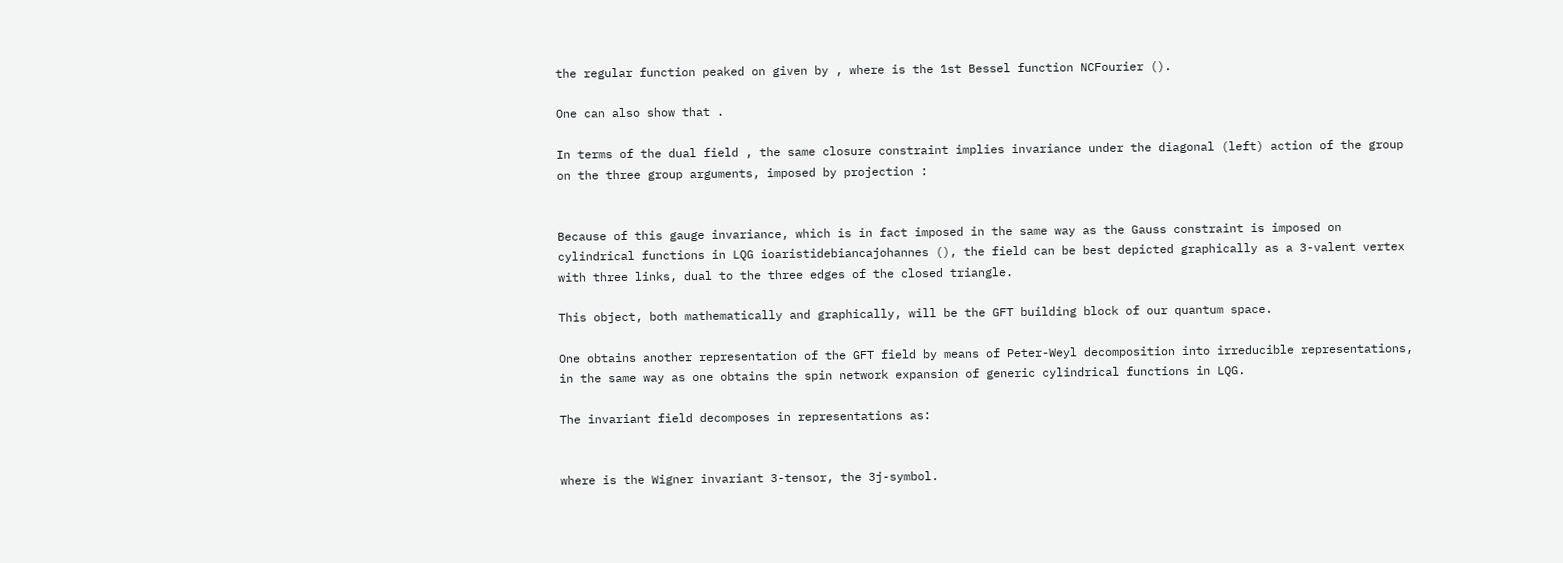the regular function peaked on given by , where is the 1st Bessel function NCFourier ().

One can also show that .

In terms of the dual field , the same closure constraint implies invariance under the diagonal (left) action of the group on the three group arguments, imposed by projection :


Because of this gauge invariance, which is in fact imposed in the same way as the Gauss constraint is imposed on cylindrical functions in LQG ioaristidebiancajohannes (), the field can be best depicted graphically as a 3-valent vertex with three links, dual to the three edges of the closed triangle.

This object, both mathematically and graphically, will be the GFT building block of our quantum space.

One obtains another representation of the GFT field by means of Peter-Weyl decomposition into irreducible representations, in the same way as one obtains the spin network expansion of generic cylindrical functions in LQG.

The invariant field decomposes in representations as:


where is the Wigner invariant 3-tensor, the 3j-symbol.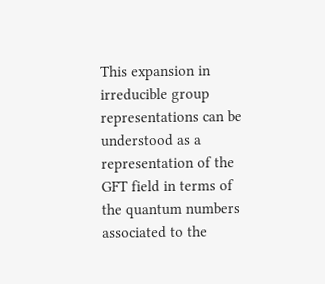This expansion in irreducible group representations can be understood as a representation of the GFT field in terms of the quantum numbers associated to the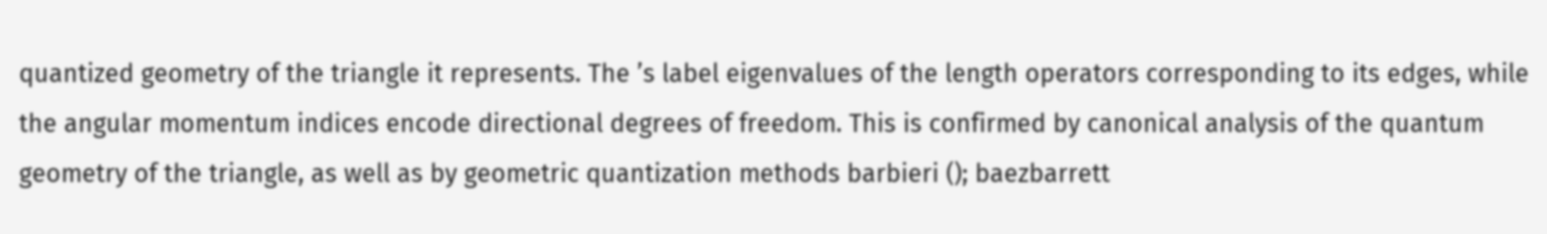quantized geometry of the triangle it represents. The ’s label eigenvalues of the length operators corresponding to its edges, while the angular momentum indices encode directional degrees of freedom. This is confirmed by canonical analysis of the quantum geometry of the triangle, as well as by geometric quantization methods barbieri (); baezbarrett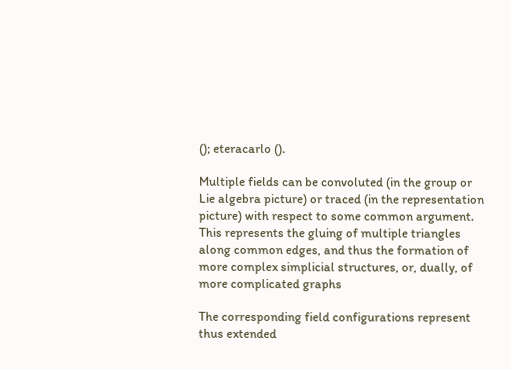(); eteracarlo ().

Multiple fields can be convoluted (in the group or Lie algebra picture) or traced (in the representation picture) with respect to some common argument. This represents the gluing of multiple triangles along common edges, and thus the formation of more complex simplicial structures, or, dually, of more complicated graphs

The corresponding field configurations represent thus extended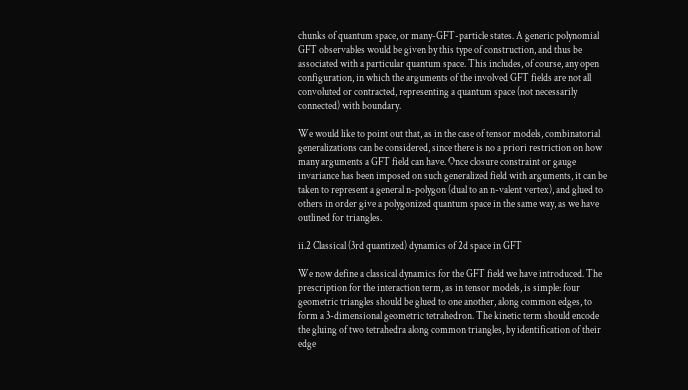chunks of quantum space, or many-GFT-particle states. A generic polynomial GFT observables would be given by this type of construction, and thus be associated with a particular quantum space. This includes, of course, any open configuration, in which the arguments of the involved GFT fields are not all convoluted or contracted, representing a quantum space (not necessarily connected) with boundary.

We would like to point out that, as in the case of tensor models, combinatorial generalizations can be considered, since there is no a priori restriction on how many arguments a GFT field can have. Once closure constraint or gauge invariance has been imposed on such generalized field with arguments, it can be taken to represent a general n-polygon (dual to an n-valent vertex), and glued to others in order give a polygonized quantum space in the same way, as we have outlined for triangles.

ii.2 Classical (3rd quantized) dynamics of 2d space in GFT

We now define a classical dynamics for the GFT field we have introduced. The prescription for the interaction term, as in tensor models, is simple: four geometric triangles should be glued to one another, along common edges, to form a 3-dimensional geometric tetrahedron. The kinetic term should encode the gluing of two tetrahedra along common triangles, by identification of their edge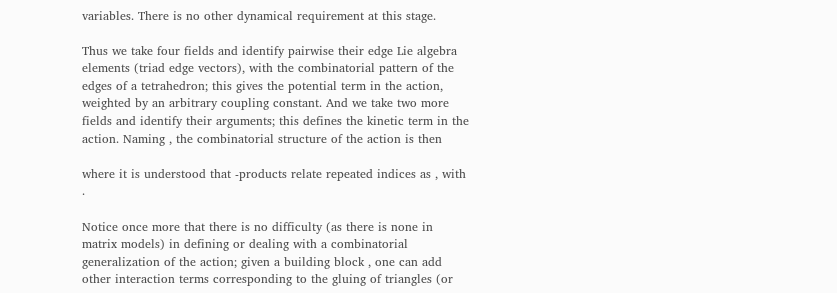variables. There is no other dynamical requirement at this stage.

Thus we take four fields and identify pairwise their edge Lie algebra elements (triad edge vectors), with the combinatorial pattern of the edges of a tetrahedron; this gives the potential term in the action, weighted by an arbitrary coupling constant. And we take two more fields and identify their arguments; this defines the kinetic term in the action. Naming , the combinatorial structure of the action is then

where it is understood that -products relate repeated indices as , with .

Notice once more that there is no difficulty (as there is none in matrix models) in defining or dealing with a combinatorial generalization of the action; given a building block , one can add other interaction terms corresponding to the gluing of triangles (or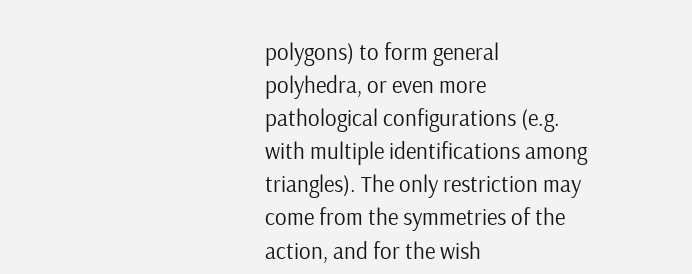polygons) to form general polyhedra, or even more pathological configurations (e.g. with multiple identifications among triangles). The only restriction may come from the symmetries of the action, and for the wish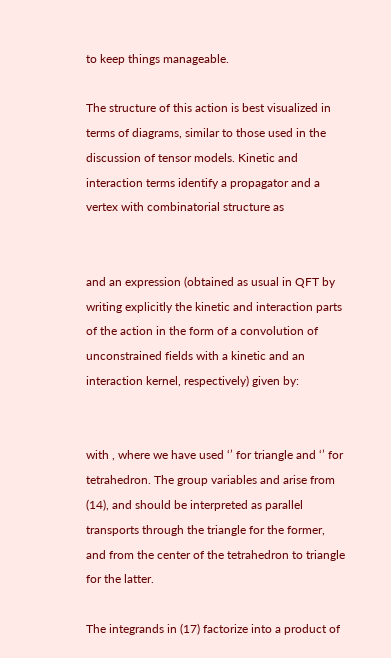to keep things manageable.

The structure of this action is best visualized in terms of diagrams, similar to those used in the discussion of tensor models. Kinetic and interaction terms identify a propagator and a vertex with combinatorial structure as


and an expression (obtained as usual in QFT by writing explicitly the kinetic and interaction parts of the action in the form of a convolution of unconstrained fields with a kinetic and an interaction kernel, respectively) given by:


with , where we have used ‘’ for triangle and ‘’ for tetrahedron. The group variables and arise from (14), and should be interpreted as parallel transports through the triangle for the former, and from the center of the tetrahedron to triangle for the latter.

The integrands in (17) factorize into a product of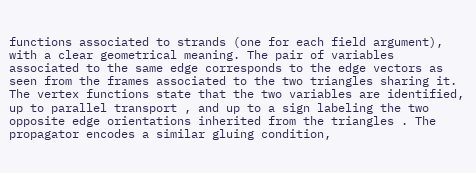functions associated to strands (one for each field argument), with a clear geometrical meaning. The pair of variables associated to the same edge corresponds to the edge vectors as seen from the frames associated to the two triangles sharing it. The vertex functions state that the two variables are identified, up to parallel transport , and up to a sign labeling the two opposite edge orientations inherited from the triangles . The propagator encodes a similar gluing condition,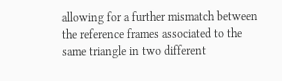allowing for a further mismatch between the reference frames associated to the same triangle in two different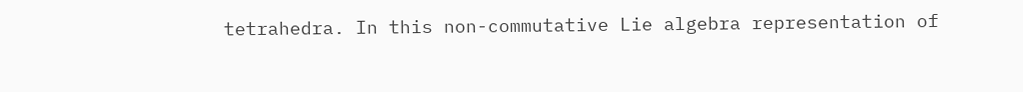tetrahedra. In this non-commutative Lie algebra representation of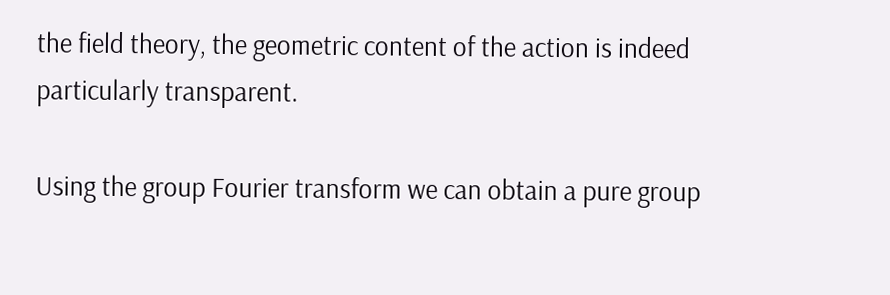the field theory, the geometric content of the action is indeed particularly transparent.

Using the group Fourier transform we can obtain a pure group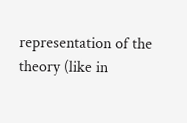representation of the theory (like in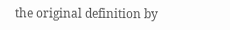the original definition by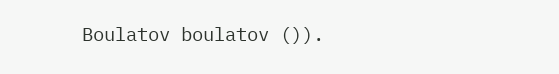Boulatov boulatov ()).